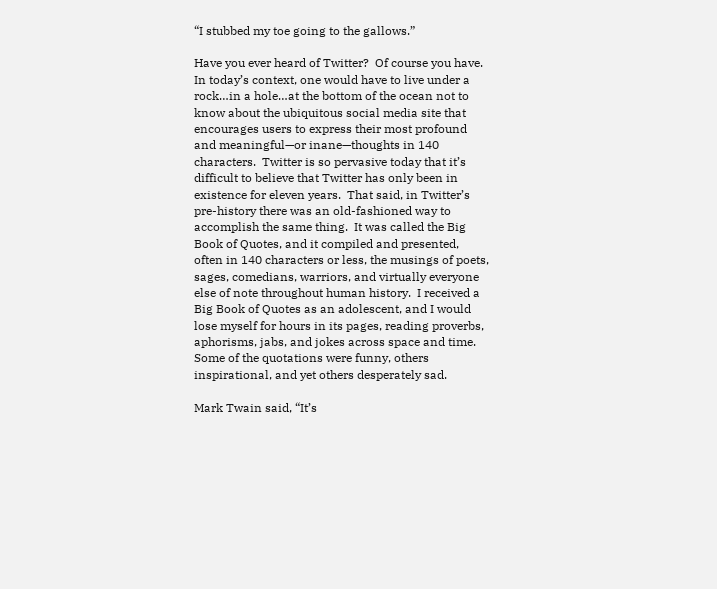“I stubbed my toe going to the gallows.”

Have you ever heard of Twitter?  Of course you have.  In today’s context, one would have to live under a rock…in a hole…at the bottom of the ocean not to know about the ubiquitous social media site that encourages users to express their most profound and meaningful—or inane—thoughts in 140 characters.  Twitter is so pervasive today that it’s difficult to believe that Twitter has only been in existence for eleven years.  That said, in Twitter’s pre-history there was an old-fashioned way to accomplish the same thing.  It was called the Big Book of Quotes, and it compiled and presented, often in 140 characters or less, the musings of poets, sages, comedians, warriors, and virtually everyone else of note throughout human history.  I received a Big Book of Quotes as an adolescent, and I would lose myself for hours in its pages, reading proverbs, aphorisms, jabs, and jokes across space and time.  Some of the quotations were funny, others inspirational, and yet others desperately sad.

Mark Twain said, “It’s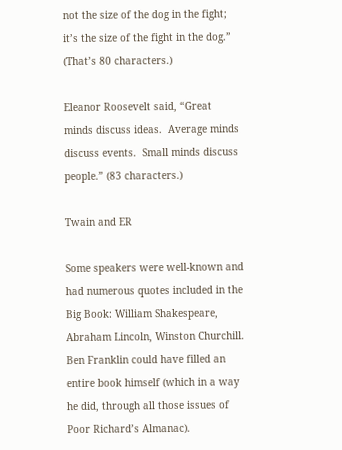not the size of the dog in the fight; it’s the size of the fight in the dog.” (That’s 80 characters.)

Eleanor Roosevelt said, “Great minds discuss ideas.  Average minds discuss events.  Small minds discuss people.” (83 characters.)

Twain and ER

Some speakers were well-known and had numerous quotes included in the Big Book: William Shakespeare, Abraham Lincoln, Winston Churchill.  Ben Franklin could have filled an entire book himself (which in a way he did, through all those issues of Poor Richard’s Almanac).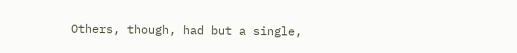Others, though, had but a single,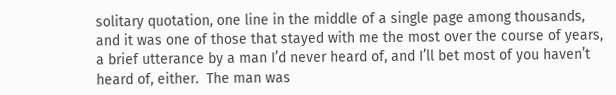solitary quotation, one line in the middle of a single page among thousands, and it was one of those that stayed with me the most over the course of years, a brief utterance by a man I’d never heard of, and I’ll bet most of you haven’t heard of, either.  The man was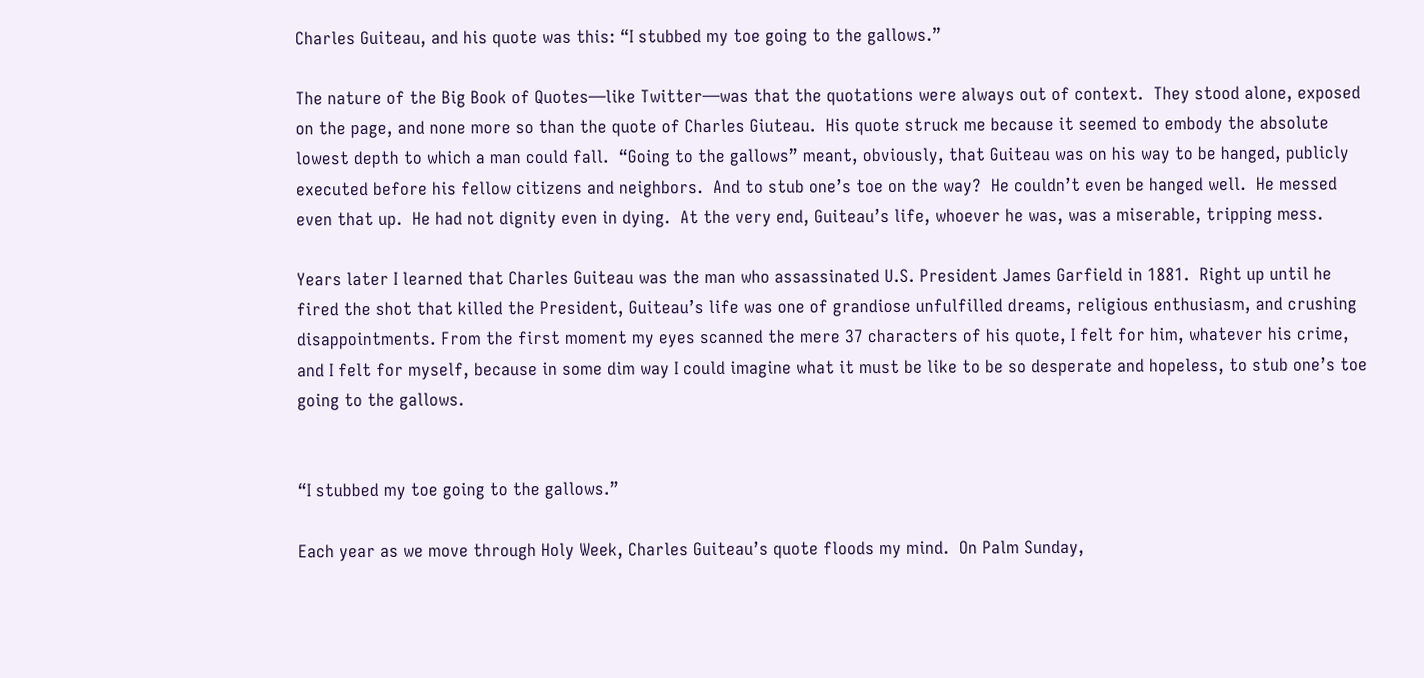Charles Guiteau, and his quote was this: “I stubbed my toe going to the gallows.”

The nature of the Big Book of Quotes—like Twitter—was that the quotations were always out of context.  They stood alone, exposed on the page, and none more so than the quote of Charles Giuteau.  His quote struck me because it seemed to embody the absolute lowest depth to which a man could fall.  “Going to the gallows” meant, obviously, that Guiteau was on his way to be hanged, publicly executed before his fellow citizens and neighbors.  And to stub one’s toe on the way?  He couldn’t even be hanged well.  He messed even that up.  He had not dignity even in dying.  At the very end, Guiteau’s life, whoever he was, was a miserable, tripping mess.

Years later I learned that Charles Guiteau was the man who assassinated U.S. President James Garfield in 1881.  Right up until he fired the shot that killed the President, Guiteau’s life was one of grandiose unfulfilled dreams, religious enthusiasm, and crushing disappointments. From the first moment my eyes scanned the mere 37 characters of his quote, I felt for him, whatever his crime, and I felt for myself, because in some dim way I could imagine what it must be like to be so desperate and hopeless, to stub one’s toe going to the gallows.


“I stubbed my toe going to the gallows.”

Each year as we move through Holy Week, Charles Guiteau’s quote floods my mind.  On Palm Sunday,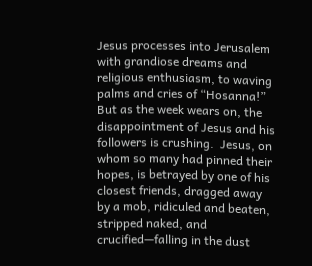Jesus processes into Jerusalem with grandiose dreams and religious enthusiasm, to waving palms and cries of “Hosanna!”  But as the week wears on, the disappointment of Jesus and his followers is crushing.  Jesus, on whom so many had pinned their hopes, is betrayed by one of his closest friends, dragged away by a mob, ridiculed and beaten, stripped naked, and crucified—falling in the dust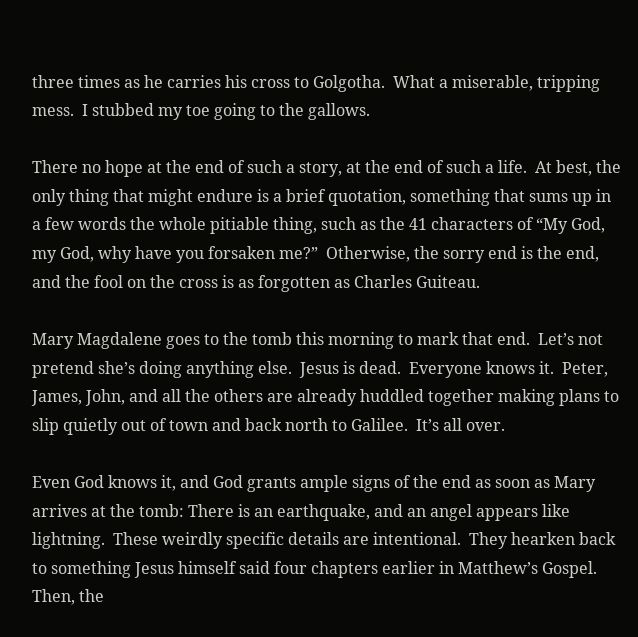three times as he carries his cross to Golgotha.  What a miserable, tripping mess.  I stubbed my toe going to the gallows.

There no hope at the end of such a story, at the end of such a life.  At best, the only thing that might endure is a brief quotation, something that sums up in a few words the whole pitiable thing, such as the 41 characters of “My God, my God, why have you forsaken me?”  Otherwise, the sorry end is the end, and the fool on the cross is as forgotten as Charles Guiteau.

Mary Magdalene goes to the tomb this morning to mark that end.  Let’s not pretend she’s doing anything else.  Jesus is dead.  Everyone knows it.  Peter, James, John, and all the others are already huddled together making plans to slip quietly out of town and back north to Galilee.  It’s all over.

Even God knows it, and God grants ample signs of the end as soon as Mary arrives at the tomb: There is an earthquake, and an angel appears like lightning.  These weirdly specific details are intentional.  They hearken back to something Jesus himself said four chapters earlier in Matthew’s Gospel.  Then, the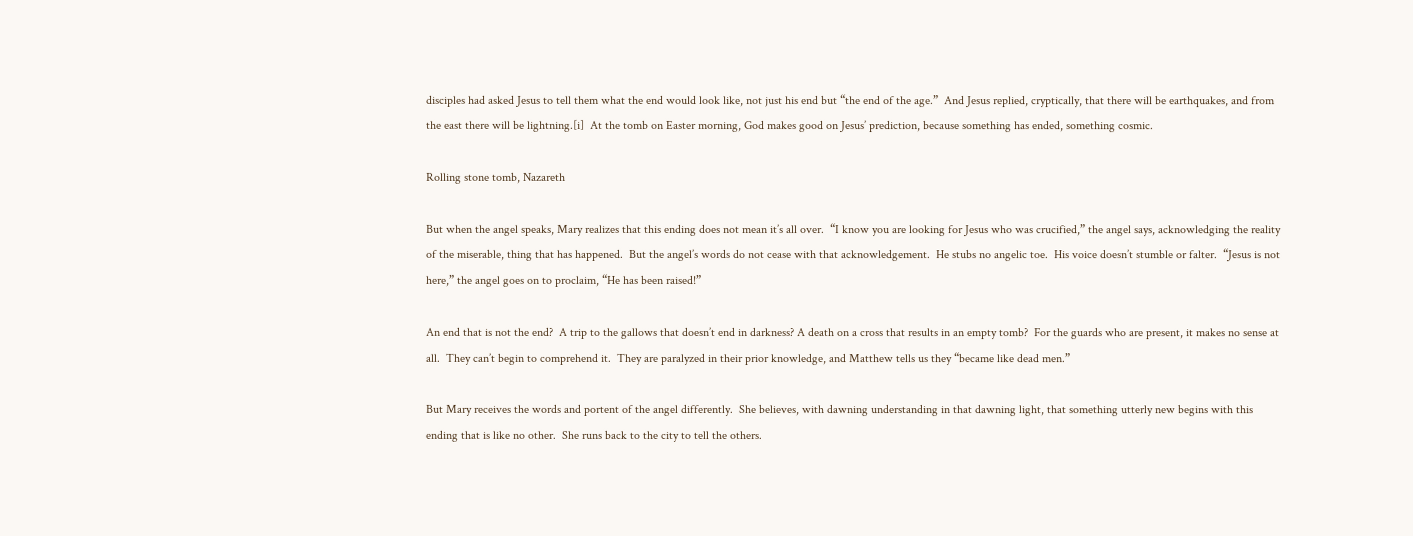disciples had asked Jesus to tell them what the end would look like, not just his end but “the end of the age.”  And Jesus replied, cryptically, that there will be earthquakes, and from the east there will be lightning.[i]  At the tomb on Easter morning, God makes good on Jesus’ prediction, because something has ended, something cosmic.

Rolling stone tomb, Nazareth

But when the angel speaks, Mary realizes that this ending does not mean it’s all over.  “I know you are looking for Jesus who was crucified,” the angel says, acknowledging the reality of the miserable, thing that has happened.  But the angel’s words do not cease with that acknowledgement.  He stubs no angelic toe.  His voice doesn’t stumble or falter.  “Jesus is not here,” the angel goes on to proclaim, “He has been raised!”

An end that is not the end?  A trip to the gallows that doesn’t end in darkness? A death on a cross that results in an empty tomb?  For the guards who are present, it makes no sense at all.  They can’t begin to comprehend it.  They are paralyzed in their prior knowledge, and Matthew tells us they “became like dead men.”

But Mary receives the words and portent of the angel differently.  She believes, with dawning understanding in that dawning light, that something utterly new begins with this ending that is like no other.  She runs back to the city to tell the others.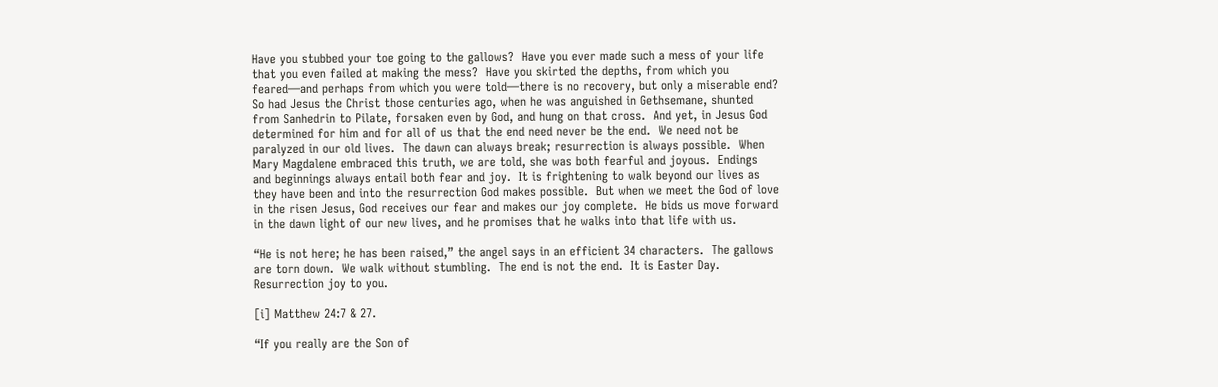Have you stubbed your toe going to the gallows?  Have you ever made such a mess of your life that you even failed at making the mess?  Have you skirted the depths, from which you feared—and perhaps from which you were told—there is no recovery, but only a miserable end?  So had Jesus the Christ those centuries ago, when he was anguished in Gethsemane, shunted from Sanhedrin to Pilate, forsaken even by God, and hung on that cross.  And yet, in Jesus God determined for him and for all of us that the end need never be the end.  We need not be paralyzed in our old lives.  The dawn can always break; resurrection is always possible.  When Mary Magdalene embraced this truth, we are told, she was both fearful and joyous.  Endings and beginnings always entail both fear and joy.  It is frightening to walk beyond our lives as they have been and into the resurrection God makes possible.  But when we meet the God of love in the risen Jesus, God receives our fear and makes our joy complete.  He bids us move forward in the dawn light of our new lives, and he promises that he walks into that life with us.

“He is not here; he has been raised,” the angel says in an efficient 34 characters.  The gallows are torn down.  We walk without stumbling.  The end is not the end.  It is Easter Day.  Resurrection joy to you.

[i] Matthew 24:7 & 27.

“If you really are the Son of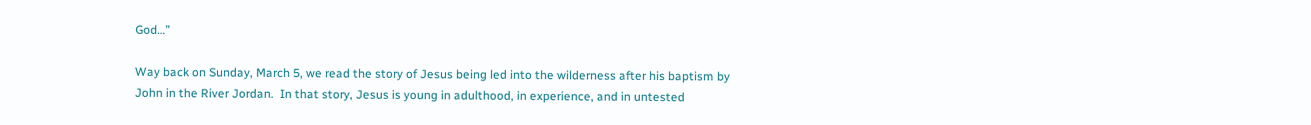God…”

Way back on Sunday, March 5, we read the story of Jesus being led into the wilderness after his baptism by John in the River Jordan.  In that story, Jesus is young in adulthood, in experience, and in untested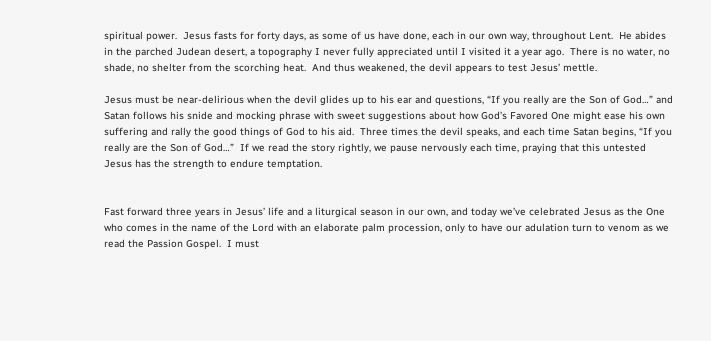spiritual power.  Jesus fasts for forty days, as some of us have done, each in our own way, throughout Lent.  He abides in the parched Judean desert, a topography I never fully appreciated until I visited it a year ago.  There is no water, no shade, no shelter from the scorching heat.  And thus weakened, the devil appears to test Jesus’ mettle.

Jesus must be near-delirious when the devil glides up to his ear and questions, “If you really are the Son of God…” and Satan follows his snide and mocking phrase with sweet suggestions about how God’s Favored One might ease his own suffering and rally the good things of God to his aid.  Three times the devil speaks, and each time Satan begins, “If you really are the Son of God…”  If we read the story rightly, we pause nervously each time, praying that this untested Jesus has the strength to endure temptation.


Fast forward three years in Jesus’ life and a liturgical season in our own, and today we’ve celebrated Jesus as the One who comes in the name of the Lord with an elaborate palm procession, only to have our adulation turn to venom as we read the Passion Gospel.  I must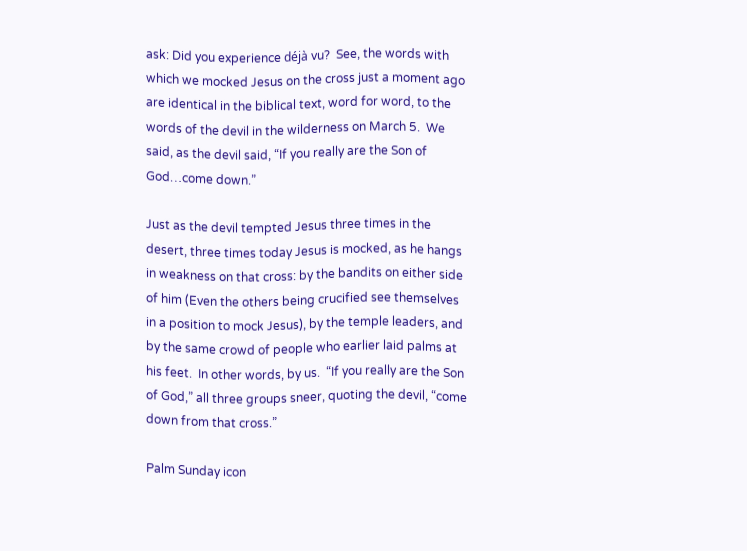ask: Did you experience déjà vu?  See, the words with which we mocked Jesus on the cross just a moment ago are identical in the biblical text, word for word, to the words of the devil in the wilderness on March 5.  We said, as the devil said, “If you really are the Son of God…come down.”

Just as the devil tempted Jesus three times in the desert, three times today Jesus is mocked, as he hangs in weakness on that cross: by the bandits on either side of him (Even the others being crucified see themselves in a position to mock Jesus), by the temple leaders, and by the same crowd of people who earlier laid palms at his feet.  In other words, by us.  “If you really are the Son of God,” all three groups sneer, quoting the devil, “come down from that cross.”

Palm Sunday icon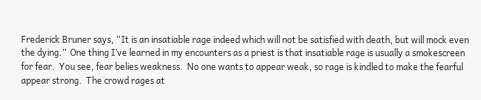Frederick Bruner says, “It is an insatiable rage indeed which will not be satisfied with death, but will mock even the dying.”  One thing I’ve learned in my encounters as a priest is that insatiable rage is usually a smokescreen for fear.  You see, fear belies weakness.  No one wants to appear weak, so rage is kindled to make the fearful appear strong.  The crowd rages at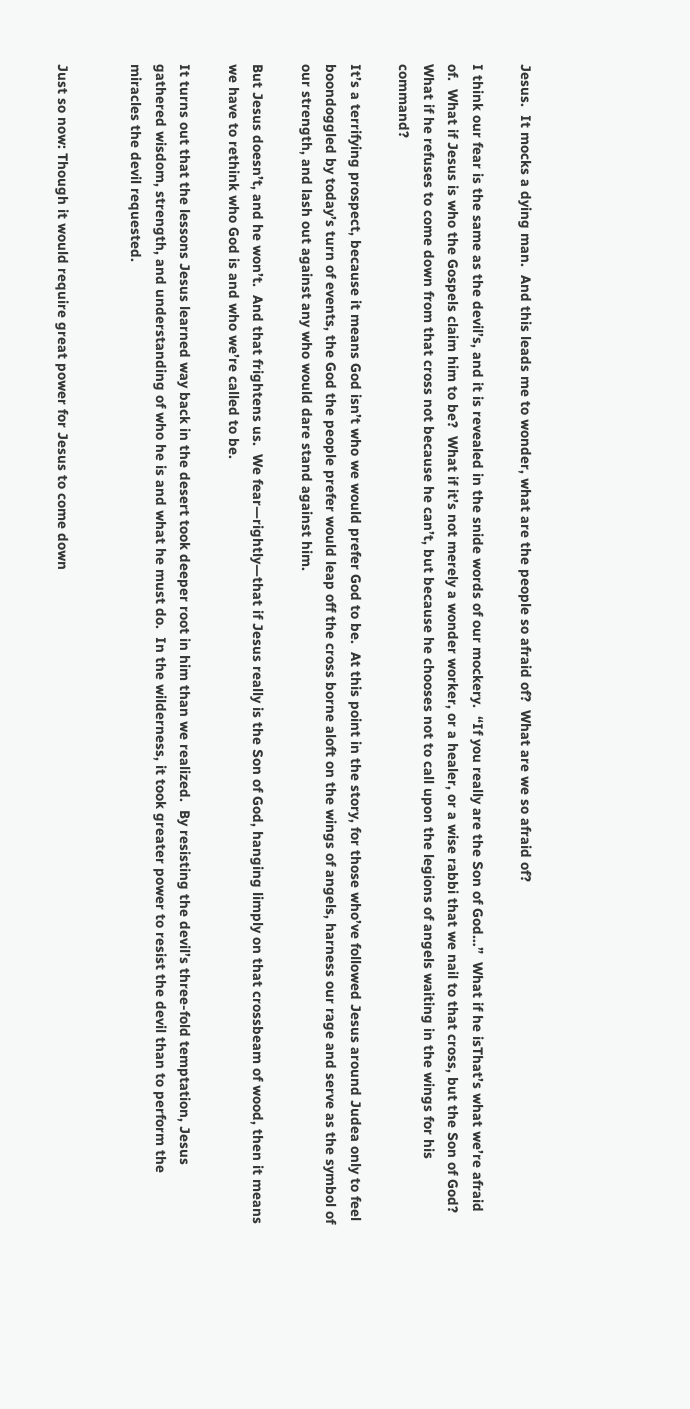Jesus.  It mocks a dying man.  And this leads me to wonder, what are the people so afraid of?  What are we so afraid of?

I think our fear is the same as the devil’s, and it is revealed in the snide words of our mockery.  “If you really are the Son of God…”  What if he isThat’s what we’re afraid of.  What if Jesus is who the Gospels claim him to be?  What if it’s not merely a wonder worker, or a healer, or a wise rabbi that we nail to that cross, but the Son of God?  What if he refuses to come down from that cross not because he can’t, but because he chooses not to call upon the legions of angels waiting in the wings for his command?

It’s a terrifying prospect, because it means God isn’t who we would prefer God to be.  At this point in the story, for those who’ve followed Jesus around Judea only to feel boondoggled by today’s turn of events, the God the people prefer would leap off the cross borne aloft on the wings of angels, harness our rage and serve as the symbol of our strength, and lash out against any who would dare stand against him.

But Jesus doesn’t, and he won’t.  And that frightens us.  We fear—rightly—that if Jesus really is the Son of God, hanging limply on that crossbeam of wood, then it means we have to rethink who God is and who we’re called to be.

It turns out that the lessons Jesus learned way back in the desert took deeper root in him than we realized.  By resisting the devil’s three-fold temptation, Jesus gathered wisdom, strength, and understanding of who he is and what he must do.  In the wilderness, it took greater power to resist the devil than to perform the miracles the devil requested.


Just so now: Though it would require great power for Jesus to come down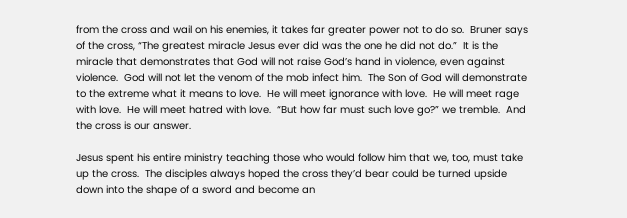from the cross and wail on his enemies, it takes far greater power not to do so.  Bruner says of the cross, “The greatest miracle Jesus ever did was the one he did not do.”  It is the miracle that demonstrates that God will not raise God’s hand in violence, even against violence.  God will not let the venom of the mob infect him.  The Son of God will demonstrate to the extreme what it means to love.  He will meet ignorance with love.  He will meet rage with love.  He will meet hatred with love.  “But how far must such love go?” we tremble.  And the cross is our answer.

Jesus spent his entire ministry teaching those who would follow him that we, too, must take up the cross.  The disciples always hoped the cross they’d bear could be turned upside down into the shape of a sword and become an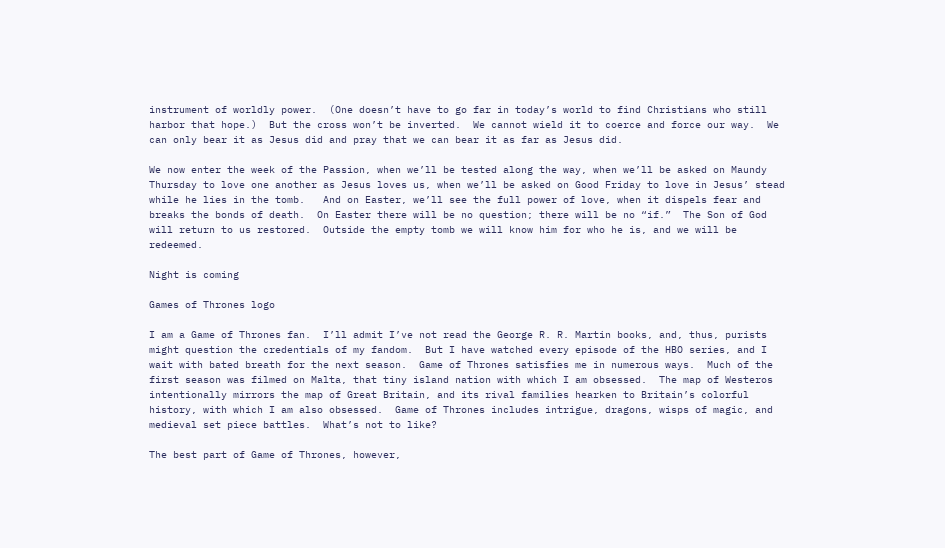instrument of worldly power.  (One doesn’t have to go far in today’s world to find Christians who still harbor that hope.)  But the cross won’t be inverted.  We cannot wield it to coerce and force our way.  We can only bear it as Jesus did and pray that we can bear it as far as Jesus did.

We now enter the week of the Passion, when we’ll be tested along the way, when we’ll be asked on Maundy Thursday to love one another as Jesus loves us, when we’ll be asked on Good Friday to love in Jesus’ stead while he lies in the tomb.   And on Easter, we’ll see the full power of love, when it dispels fear and breaks the bonds of death.  On Easter there will be no question; there will be no “if.”  The Son of God will return to us restored.  Outside the empty tomb we will know him for who he is, and we will be redeemed.

Night is coming

Games of Thrones logo

I am a Game of Thrones fan.  I’ll admit I’ve not read the George R. R. Martin books, and, thus, purists might question the credentials of my fandom.  But I have watched every episode of the HBO series, and I wait with bated breath for the next season.  Game of Thrones satisfies me in numerous ways.  Much of the first season was filmed on Malta, that tiny island nation with which I am obsessed.  The map of Westeros intentionally mirrors the map of Great Britain, and its rival families hearken to Britain’s colorful history, with which I am also obsessed.  Game of Thrones includes intrigue, dragons, wisps of magic, and medieval set piece battles.  What’s not to like?

The best part of Game of Thrones, however,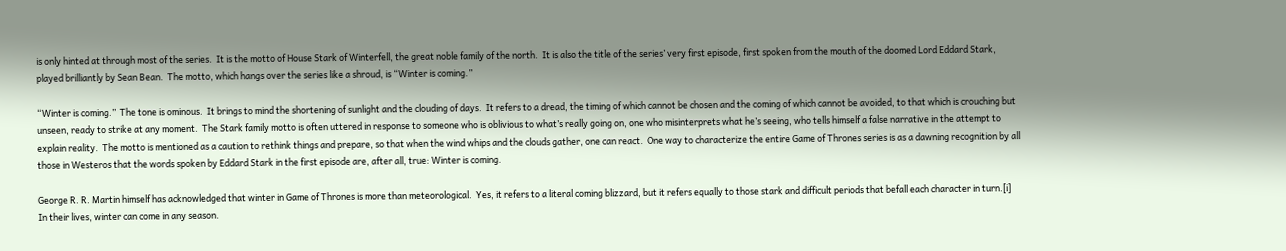is only hinted at through most of the series.  It is the motto of House Stark of Winterfell, the great noble family of the north.  It is also the title of the series’ very first episode, first spoken from the mouth of the doomed Lord Eddard Stark, played brilliantly by Sean Bean.  The motto, which hangs over the series like a shroud, is “Winter is coming.”

“Winter is coming.”  The tone is ominous.  It brings to mind the shortening of sunlight and the clouding of days.  It refers to a dread, the timing of which cannot be chosen and the coming of which cannot be avoided, to that which is crouching but unseen, ready to strike at any moment.  The Stark family motto is often uttered in response to someone who is oblivious to what’s really going on, one who misinterprets what he’s seeing, who tells himself a false narrative in the attempt to explain reality.  The motto is mentioned as a caution to rethink things and prepare, so that when the wind whips and the clouds gather, one can react.  One way to characterize the entire Game of Thrones series is as a dawning recognition by all those in Westeros that the words spoken by Eddard Stark in the first episode are, after all, true: Winter is coming.

George R. R. Martin himself has acknowledged that winter in Game of Thrones is more than meteorological.  Yes, it refers to a literal coming blizzard, but it refers equally to those stark and difficult periods that befall each character in turn.[i]  In their lives, winter can come in any season.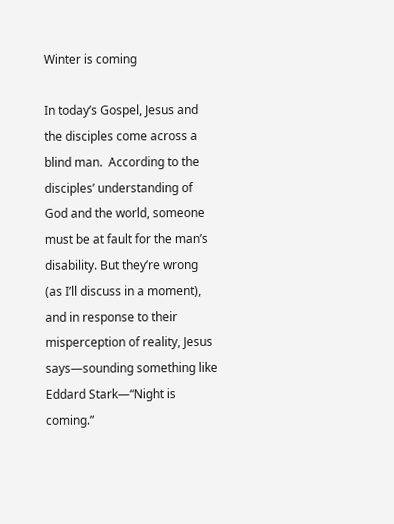Winter is coming

In today’s Gospel, Jesus and the disciples come across a blind man.  According to the disciples’ understanding of God and the world, someone must be at fault for the man’s disability. But they’re wrong (as I’ll discuss in a moment), and in response to their misperception of reality, Jesus says—sounding something like Eddard Stark—“Night is coming.”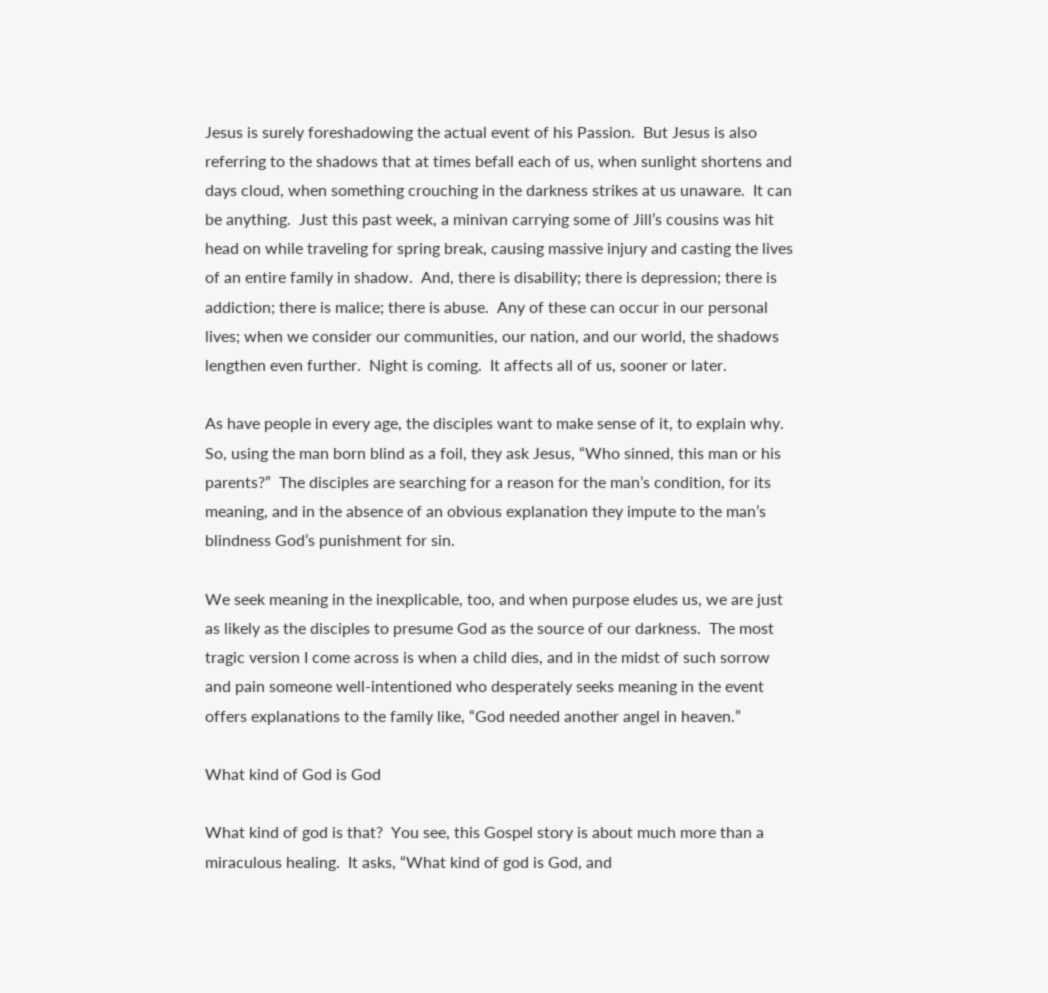Jesus is surely foreshadowing the actual event of his Passion.  But Jesus is also referring to the shadows that at times befall each of us, when sunlight shortens and days cloud, when something crouching in the darkness strikes at us unaware.  It can be anything.  Just this past week, a minivan carrying some of Jill’s cousins was hit head on while traveling for spring break, causing massive injury and casting the lives of an entire family in shadow.  And, there is disability; there is depression; there is addiction; there is malice; there is abuse.  Any of these can occur in our personal lives; when we consider our communities, our nation, and our world, the shadows lengthen even further.  Night is coming.  It affects all of us, sooner or later.

As have people in every age, the disciples want to make sense of it, to explain why.  So, using the man born blind as a foil, they ask Jesus, “Who sinned, this man or his parents?”  The disciples are searching for a reason for the man’s condition, for its meaning, and in the absence of an obvious explanation they impute to the man’s blindness God’s punishment for sin.

We seek meaning in the inexplicable, too, and when purpose eludes us, we are just as likely as the disciples to presume God as the source of our darkness.  The most tragic version I come across is when a child dies, and in the midst of such sorrow and pain someone well-intentioned who desperately seeks meaning in the event offers explanations to the family like, “God needed another angel in heaven.”

What kind of God is God

What kind of god is that?  You see, this Gospel story is about much more than a miraculous healing.  It asks, “What kind of god is God, and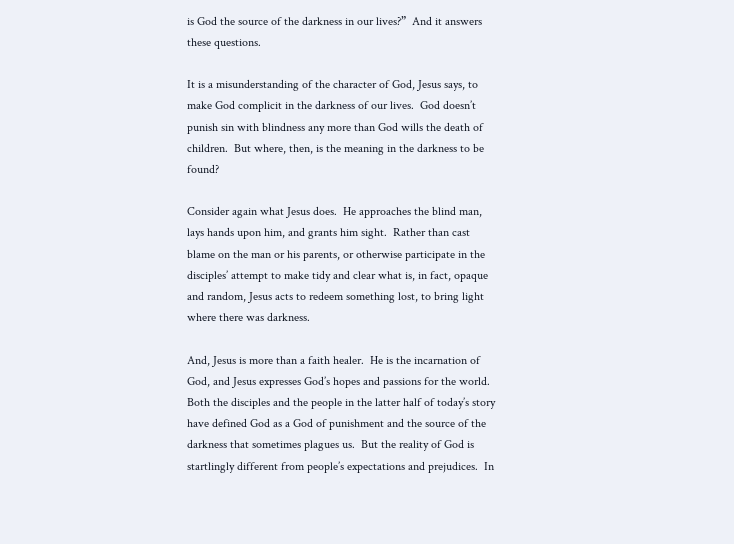is God the source of the darkness in our lives?”  And it answers these questions.

It is a misunderstanding of the character of God, Jesus says, to make God complicit in the darkness of our lives.  God doesn’t punish sin with blindness any more than God wills the death of children.  But where, then, is the meaning in the darkness to be found?

Consider again what Jesus does.  He approaches the blind man, lays hands upon him, and grants him sight.  Rather than cast blame on the man or his parents, or otherwise participate in the disciples’ attempt to make tidy and clear what is, in fact, opaque and random, Jesus acts to redeem something lost, to bring light where there was darkness.

And, Jesus is more than a faith healer.  He is the incarnation of God, and Jesus expresses God’s hopes and passions for the world.  Both the disciples and the people in the latter half of today’s story have defined God as a God of punishment and the source of the darkness that sometimes plagues us.  But the reality of God is startlingly different from people’s expectations and prejudices.  In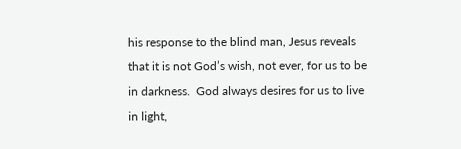his response to the blind man, Jesus reveals that it is not God’s wish, not ever, for us to be in darkness.  God always desires for us to live in light,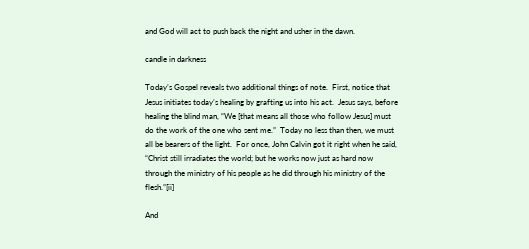and God will act to push back the night and usher in the dawn.

candle in darkness

Today’s Gospel reveals two additional things of note.  First, notice that Jesus initiates today’s healing by grafting us into his act.  Jesus says, before healing the blind man, “We [that means all those who follow Jesus] must do the work of the one who sent me.”  Today no less than then, we must all be bearers of the light.  For once, John Calvin got it right when he said, “Christ still irradiates the world; but he works now just as hard now through the ministry of his people as he did through his ministry of the flesh.”[ii]

And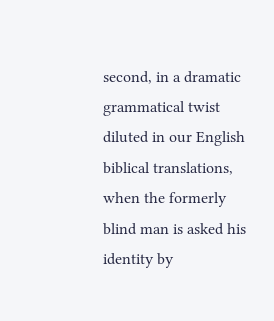second, in a dramatic grammatical twist diluted in our English biblical translations, when the formerly blind man is asked his identity by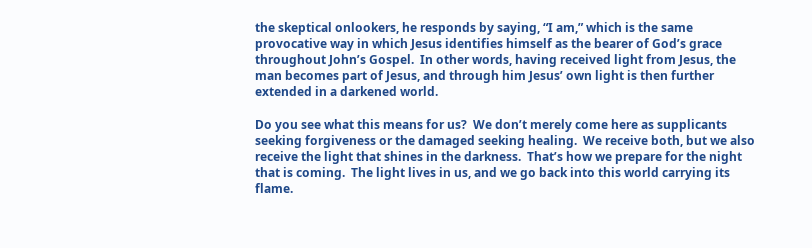the skeptical onlookers, he responds by saying, “I am,” which is the same provocative way in which Jesus identifies himself as the bearer of God’s grace throughout John’s Gospel.  In other words, having received light from Jesus, the man becomes part of Jesus, and through him Jesus’ own light is then further extended in a darkened world.

Do you see what this means for us?  We don’t merely come here as supplicants seeking forgiveness or the damaged seeking healing.  We receive both, but we also receive the light that shines in the darkness.  That’s how we prepare for the night that is coming.  The light lives in us, and we go back into this world carrying its flame.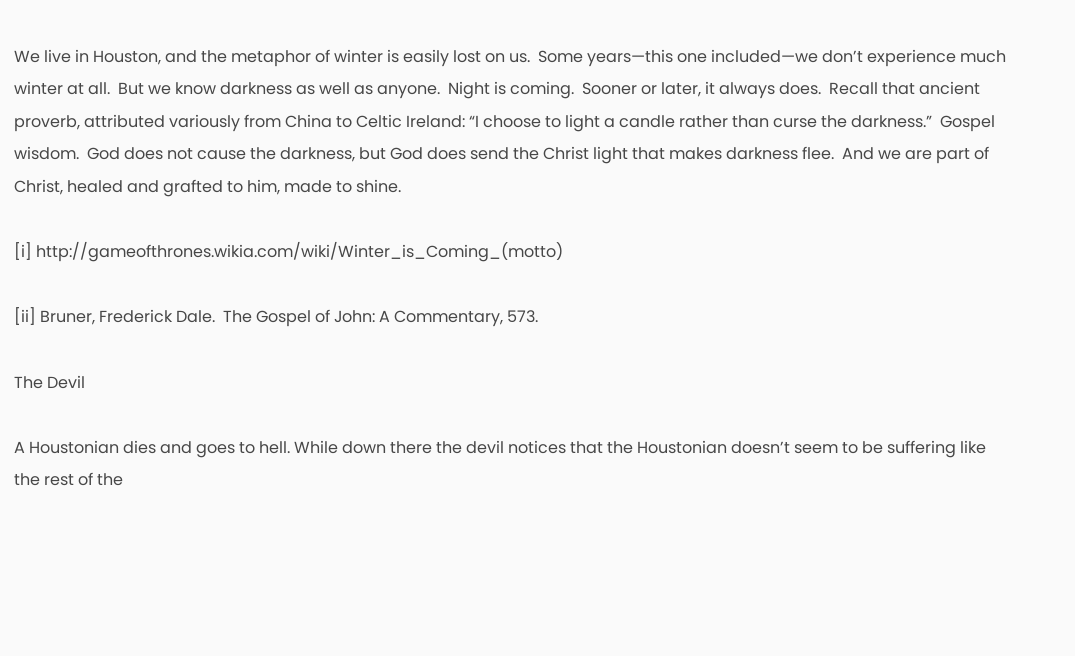We live in Houston, and the metaphor of winter is easily lost on us.  Some years—this one included—we don’t experience much winter at all.  But we know darkness as well as anyone.  Night is coming.  Sooner or later, it always does.  Recall that ancient proverb, attributed variously from China to Celtic Ireland: “I choose to light a candle rather than curse the darkness.”  Gospel wisdom.  God does not cause the darkness, but God does send the Christ light that makes darkness flee.  And we are part of Christ, healed and grafted to him, made to shine.

[i] http://gameofthrones.wikia.com/wiki/Winter_is_Coming_(motto)

[ii] Bruner, Frederick Dale.  The Gospel of John: A Commentary, 573.

The Devil

A Houstonian dies and goes to hell. While down there the devil notices that the Houstonian doesn’t seem to be suffering like the rest of the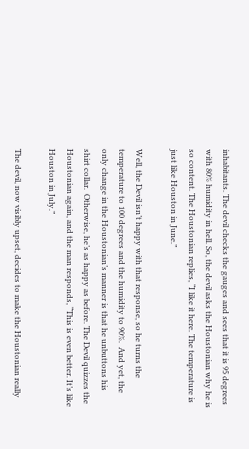inhabitants. The devil checks the gauges and sees that it is 95 degrees with 80% humidity in hell. So, the devil asks the Houstonian why he is so content. The Houstonian replies, “I like it here. The temperature is just like Houston in June.”

Well, the Devil isn’t happy with that response, so he turns the temperature to 100 degrees and the humidity to 90%.  And yet, the only change in the Houstonian’s manner is that he unbuttons his shirt collar.  Otherwise, he’s as happy as before. The Devil quizzes the Houstonian again, and the man responds, “This is even better. It’s like Houston in July.”

The devil, now visibly upset, decides to make the Houstonian really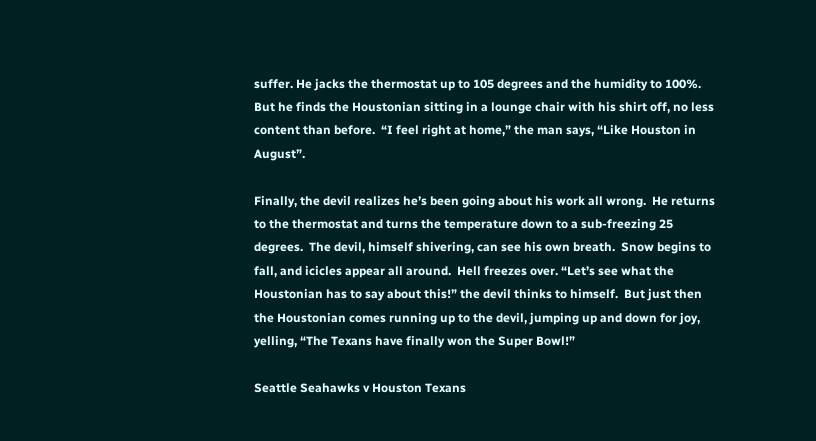suffer. He jacks the thermostat up to 105 degrees and the humidity to 100%. But he finds the Houstonian sitting in a lounge chair with his shirt off, no less content than before.  “I feel right at home,” the man says, “Like Houston in August”.

Finally, the devil realizes he’s been going about his work all wrong.  He returns to the thermostat and turns the temperature down to a sub-freezing 25 degrees.  The devil, himself shivering, can see his own breath.  Snow begins to fall, and icicles appear all around.  Hell freezes over. “Let’s see what the Houstonian has to say about this!” the devil thinks to himself.  But just then the Houstonian comes running up to the devil, jumping up and down for joy, yelling, “The Texans have finally won the Super Bowl!”

Seattle Seahawks v Houston Texans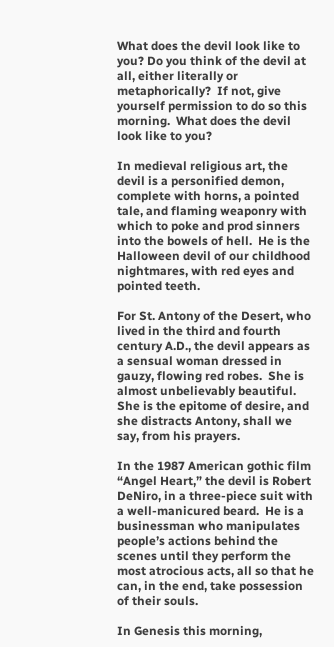What does the devil look like to you? Do you think of the devil at all, either literally or metaphorically?  If not, give yourself permission to do so this morning.  What does the devil look like to you?

In medieval religious art, the devil is a personified demon, complete with horns, a pointed tale, and flaming weaponry with which to poke and prod sinners into the bowels of hell.  He is the Halloween devil of our childhood nightmares, with red eyes and pointed teeth.

For St. Antony of the Desert, who lived in the third and fourth century A.D., the devil appears as a sensual woman dressed in gauzy, flowing red robes.  She is almost unbelievably beautiful.  She is the epitome of desire, and she distracts Antony, shall we say, from his prayers.

In the 1987 American gothic film “Angel Heart,” the devil is Robert DeNiro, in a three-piece suit with a well-manicured beard.  He is a businessman who manipulates people’s actions behind the scenes until they perform the most atrocious acts, all so that he can, in the end, take possession of their souls.

In Genesis this morning,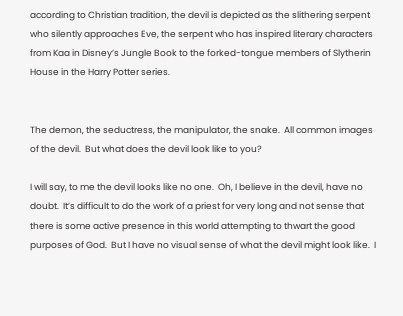according to Christian tradition, the devil is depicted as the slithering serpent who silently approaches Eve, the serpent who has inspired literary characters from Kaa in Disney’s Jungle Book to the forked-tongue members of Slytherin House in the Harry Potter series.


The demon, the seductress, the manipulator, the snake.  All common images of the devil.  But what does the devil look like to you?

I will say, to me the devil looks like no one.  Oh, I believe in the devil, have no doubt.  It’s difficult to do the work of a priest for very long and not sense that there is some active presence in this world attempting to thwart the good purposes of God.  But I have no visual sense of what the devil might look like.  I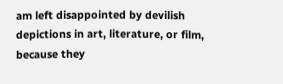am left disappointed by devilish depictions in art, literature, or film, because they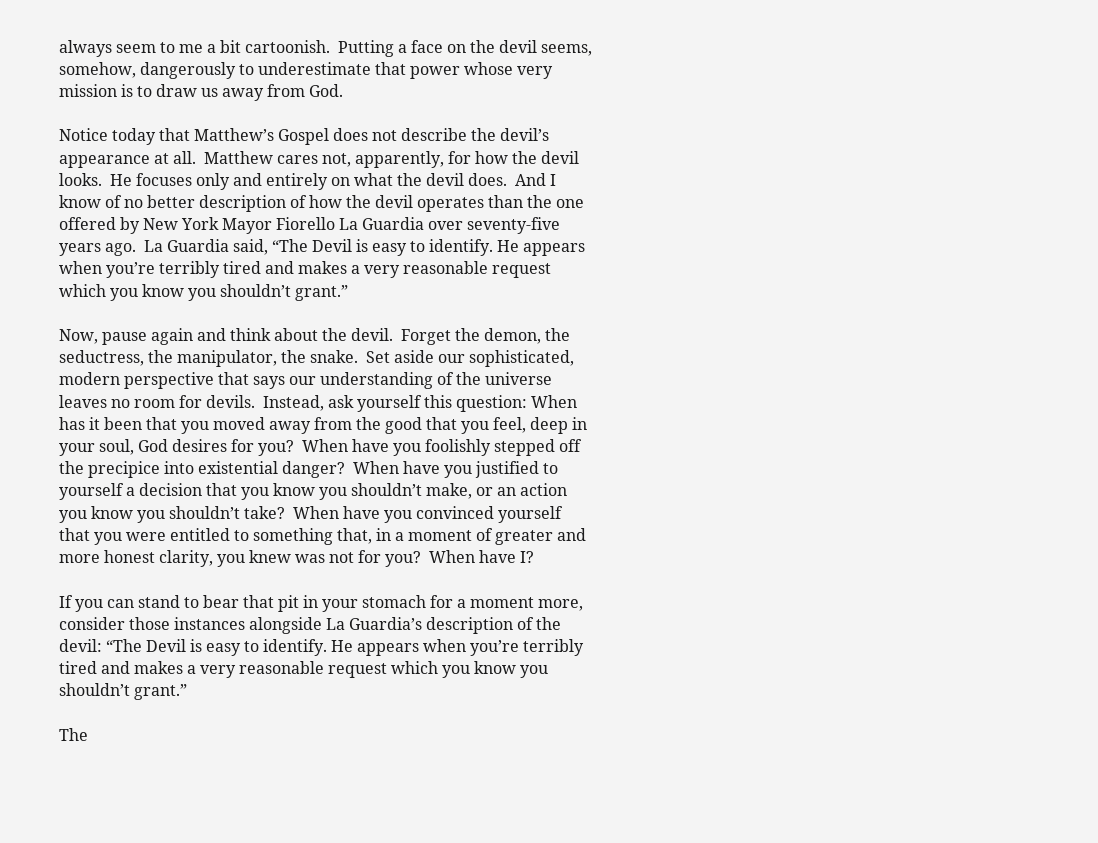always seem to me a bit cartoonish.  Putting a face on the devil seems, somehow, dangerously to underestimate that power whose very mission is to draw us away from God.

Notice today that Matthew’s Gospel does not describe the devil’s appearance at all.  Matthew cares not, apparently, for how the devil looks.  He focuses only and entirely on what the devil does.  And I know of no better description of how the devil operates than the one offered by New York Mayor Fiorello La Guardia over seventy-five years ago.  La Guardia said, “The Devil is easy to identify. He appears when you’re terribly tired and makes a very reasonable request which you know you shouldn’t grant.”

Now, pause again and think about the devil.  Forget the demon, the seductress, the manipulator, the snake.  Set aside our sophisticated, modern perspective that says our understanding of the universe leaves no room for devils.  Instead, ask yourself this question: When has it been that you moved away from the good that you feel, deep in your soul, God desires for you?  When have you foolishly stepped off the precipice into existential danger?  When have you justified to yourself a decision that you know you shouldn’t make, or an action you know you shouldn’t take?  When have you convinced yourself that you were entitled to something that, in a moment of greater and more honest clarity, you knew was not for you?  When have I?

If you can stand to bear that pit in your stomach for a moment more, consider those instances alongside La Guardia’s description of the devil: “The Devil is easy to identify. He appears when you’re terribly tired and makes a very reasonable request which you know you shouldn’t grant.”

The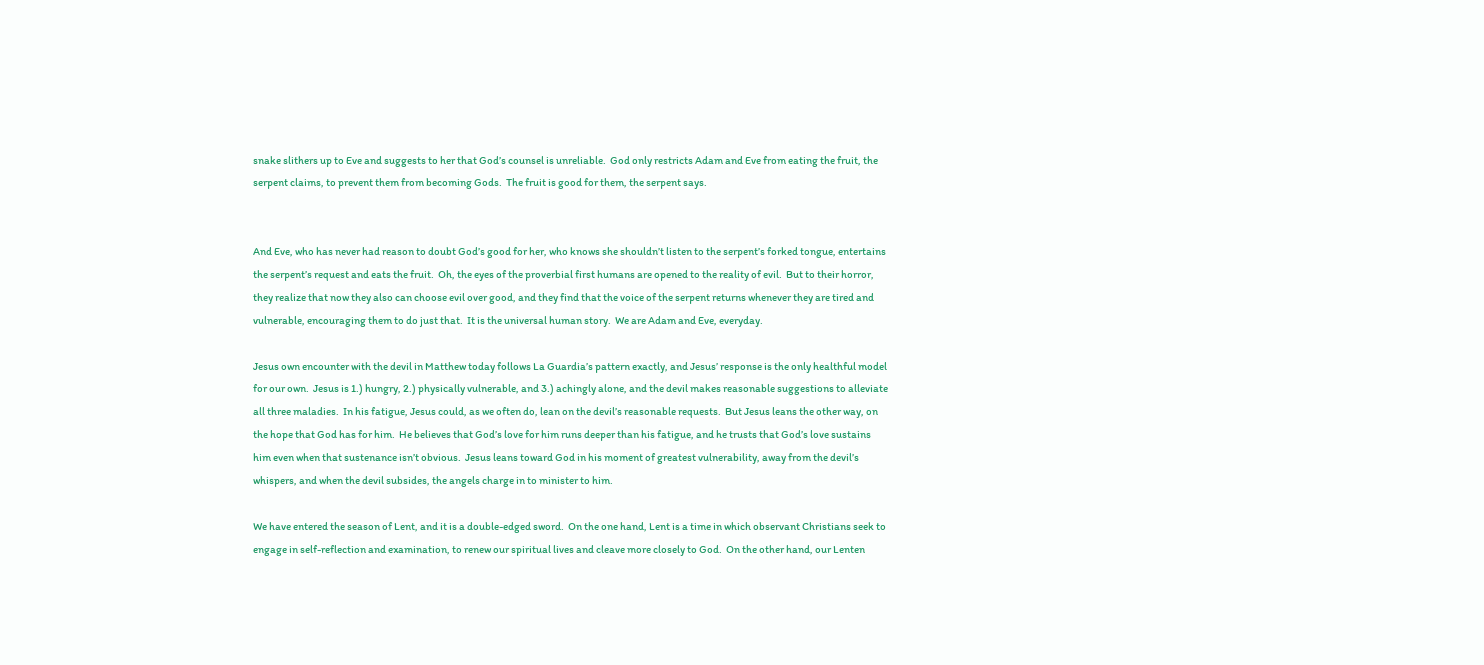snake slithers up to Eve and suggests to her that God’s counsel is unreliable.  God only restricts Adam and Eve from eating the fruit, the serpent claims, to prevent them from becoming Gods.  The fruit is good for them, the serpent says.


And Eve, who has never had reason to doubt God’s good for her, who knows she shouldn’t listen to the serpent’s forked tongue, entertains the serpent’s request and eats the fruit.  Oh, the eyes of the proverbial first humans are opened to the reality of evil.  But to their horror, they realize that now they also can choose evil over good, and they find that the voice of the serpent returns whenever they are tired and vulnerable, encouraging them to do just that.  It is the universal human story.  We are Adam and Eve, everyday.

Jesus own encounter with the devil in Matthew today follows La Guardia’s pattern exactly, and Jesus’ response is the only healthful model for our own.  Jesus is 1.) hungry, 2.) physically vulnerable, and 3.) achingly alone, and the devil makes reasonable suggestions to alleviate all three maladies.  In his fatigue, Jesus could, as we often do, lean on the devil’s reasonable requests.  But Jesus leans the other way, on the hope that God has for him.  He believes that God’s love for him runs deeper than his fatigue, and he trusts that God’s love sustains him even when that sustenance isn’t obvious.  Jesus leans toward God in his moment of greatest vulnerability, away from the devil’s whispers, and when the devil subsides, the angels charge in to minister to him.

We have entered the season of Lent, and it is a double-edged sword.  On the one hand, Lent is a time in which observant Christians seek to engage in self-reflection and examination, to renew our spiritual lives and cleave more closely to God.  On the other hand, our Lenten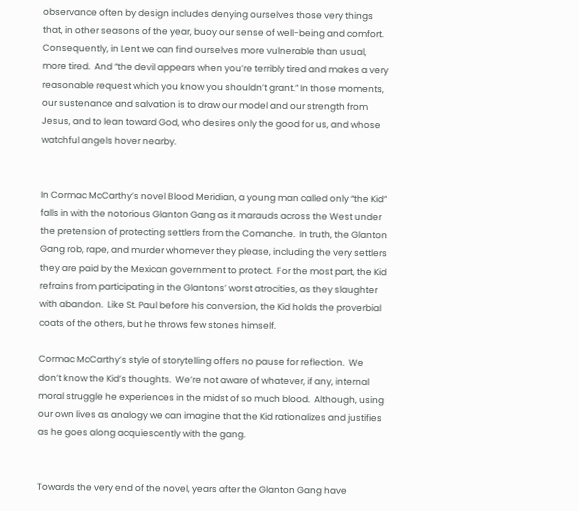observance often by design includes denying ourselves those very things that, in other seasons of the year, buoy our sense of well-being and comfort.  Consequently, in Lent we can find ourselves more vulnerable than usual, more tired.  And “the devil appears when you’re terribly tired and makes a very reasonable request which you know you shouldn’t grant.” In those moments, our sustenance and salvation is to draw our model and our strength from Jesus, and to lean toward God, who desires only the good for us, and whose watchful angels hover nearby.


In Cormac McCarthy’s novel Blood Meridian, a young man called only “the Kid” falls in with the notorious Glanton Gang as it marauds across the West under the pretension of protecting settlers from the Comanche.  In truth, the Glanton Gang rob, rape, and murder whomever they please, including the very settlers they are paid by the Mexican government to protect.  For the most part, the Kid refrains from participating in the Glantons’ worst atrocities, as they slaughter with abandon.  Like St. Paul before his conversion, the Kid holds the proverbial coats of the others, but he throws few stones himself.

Cormac McCarthy’s style of storytelling offers no pause for reflection.  We don’t know the Kid’s thoughts.  We’re not aware of whatever, if any, internal moral struggle he experiences in the midst of so much blood.  Although, using our own lives as analogy we can imagine that the Kid rationalizes and justifies as he goes along acquiescently with the gang.


Towards the very end of the novel, years after the Glanton Gang have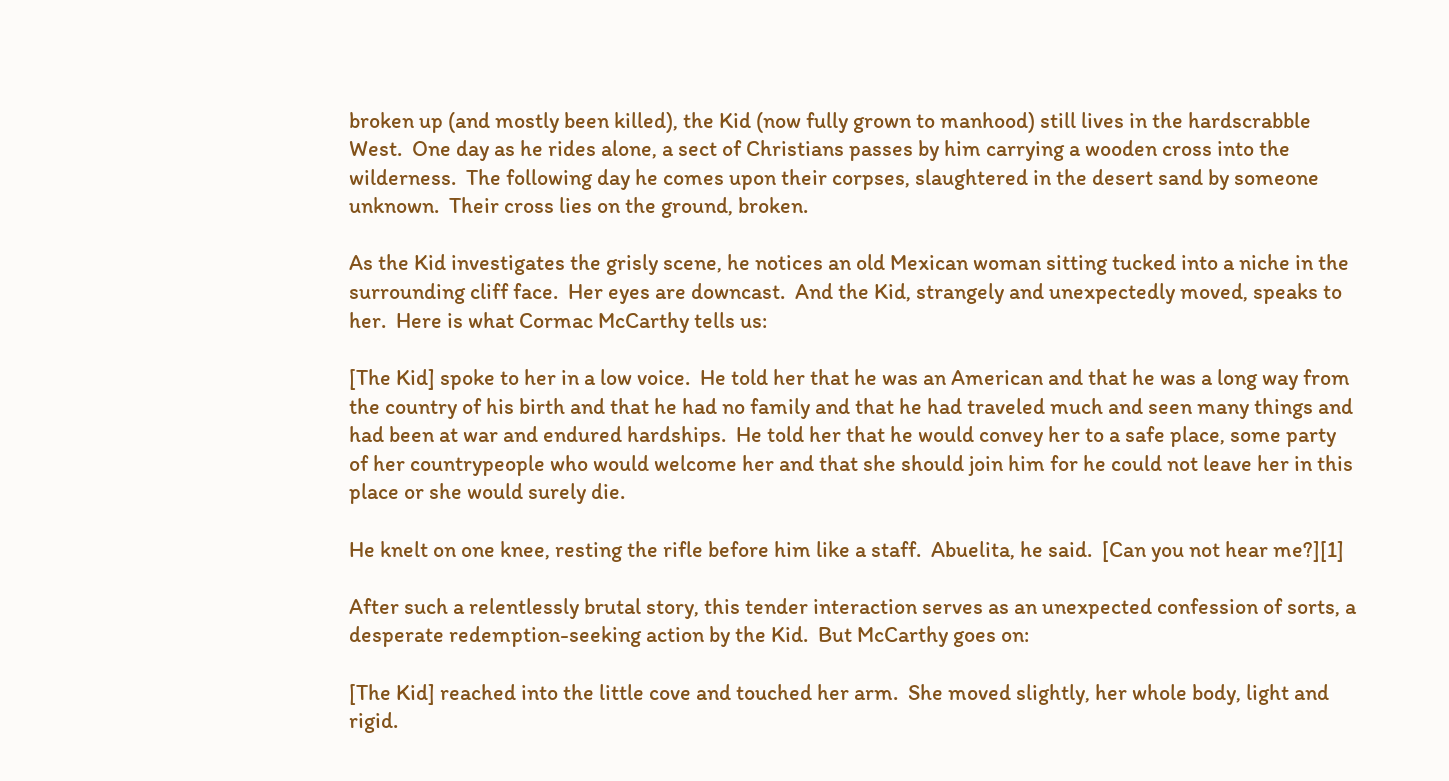broken up (and mostly been killed), the Kid (now fully grown to manhood) still lives in the hardscrabble West.  One day as he rides alone, a sect of Christians passes by him carrying a wooden cross into the wilderness.  The following day he comes upon their corpses, slaughtered in the desert sand by someone unknown.  Their cross lies on the ground, broken.

As the Kid investigates the grisly scene, he notices an old Mexican woman sitting tucked into a niche in the surrounding cliff face.  Her eyes are downcast.  And the Kid, strangely and unexpectedly moved, speaks to her.  Here is what Cormac McCarthy tells us:

[The Kid] spoke to her in a low voice.  He told her that he was an American and that he was a long way from the country of his birth and that he had no family and that he had traveled much and seen many things and had been at war and endured hardships.  He told her that he would convey her to a safe place, some party of her countrypeople who would welcome her and that she should join him for he could not leave her in this place or she would surely die.

He knelt on one knee, resting the rifle before him like a staff.  Abuelita, he said.  [Can you not hear me?][1]

After such a relentlessly brutal story, this tender interaction serves as an unexpected confession of sorts, a desperate redemption-seeking action by the Kid.  But McCarthy goes on:

[The Kid] reached into the little cove and touched her arm.  She moved slightly, her whole body, light and rigid.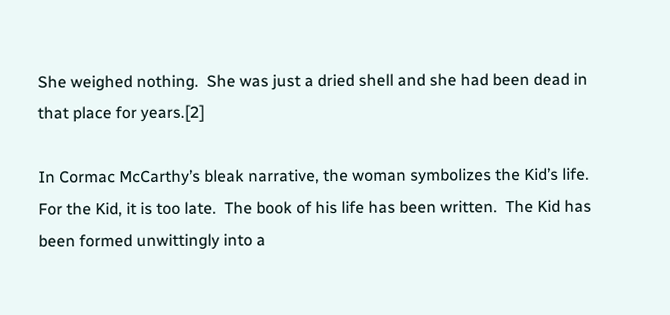She weighed nothing.  She was just a dried shell and she had been dead in that place for years.[2]

In Cormac McCarthy’s bleak narrative, the woman symbolizes the Kid’s life.  For the Kid, it is too late.  The book of his life has been written.  The Kid has been formed unwittingly into a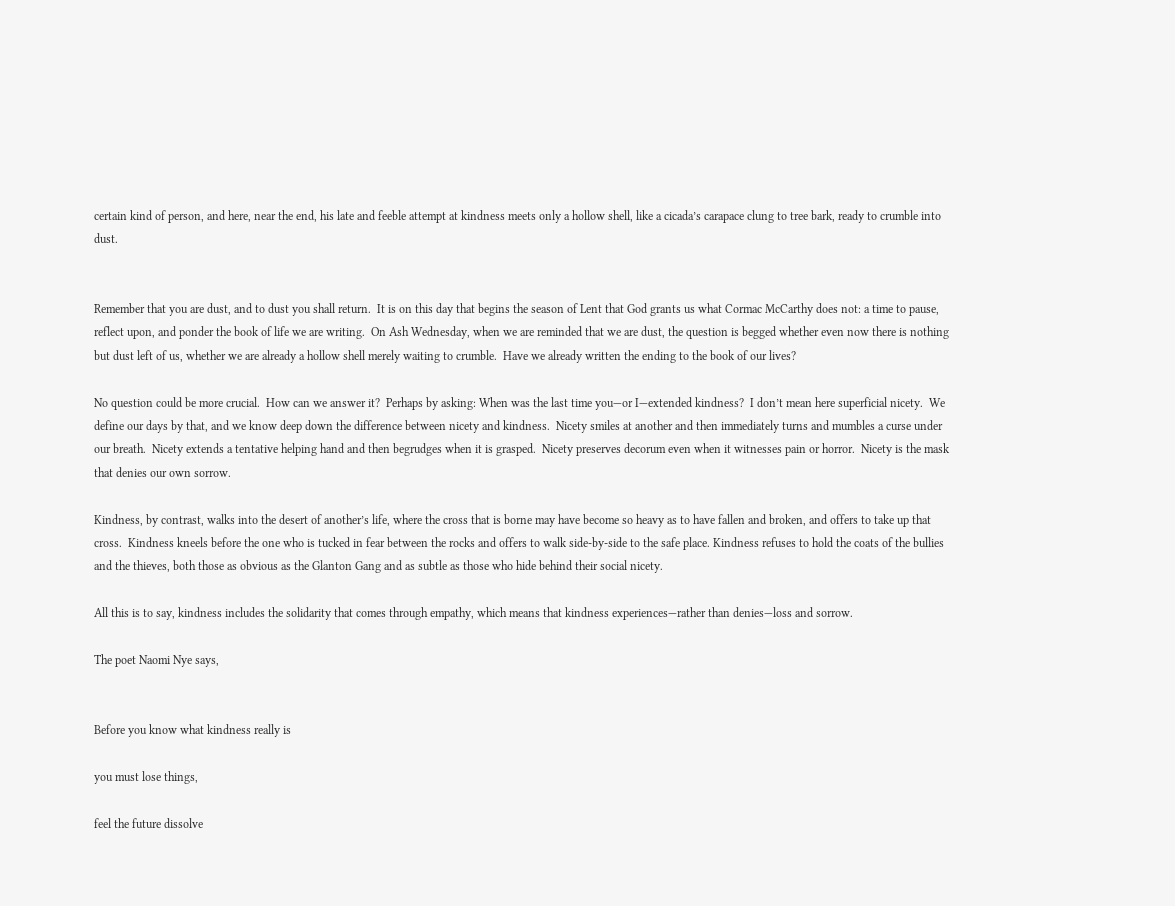certain kind of person, and here, near the end, his late and feeble attempt at kindness meets only a hollow shell, like a cicada’s carapace clung to tree bark, ready to crumble into dust.


Remember that you are dust, and to dust you shall return.  It is on this day that begins the season of Lent that God grants us what Cormac McCarthy does not: a time to pause, reflect upon, and ponder the book of life we are writing.  On Ash Wednesday, when we are reminded that we are dust, the question is begged whether even now there is nothing but dust left of us, whether we are already a hollow shell merely waiting to crumble.  Have we already written the ending to the book of our lives?

No question could be more crucial.  How can we answer it?  Perhaps by asking: When was the last time you—or I—extended kindness?  I don’t mean here superficial nicety.  We define our days by that, and we know deep down the difference between nicety and kindness.  Nicety smiles at another and then immediately turns and mumbles a curse under our breath.  Nicety extends a tentative helping hand and then begrudges when it is grasped.  Nicety preserves decorum even when it witnesses pain or horror.  Nicety is the mask that denies our own sorrow.

Kindness, by contrast, walks into the desert of another’s life, where the cross that is borne may have become so heavy as to have fallen and broken, and offers to take up that cross.  Kindness kneels before the one who is tucked in fear between the rocks and offers to walk side-by-side to the safe place. Kindness refuses to hold the coats of the bullies and the thieves, both those as obvious as the Glanton Gang and as subtle as those who hide behind their social nicety.

All this is to say, kindness includes the solidarity that comes through empathy, which means that kindness experiences—rather than denies—loss and sorrow.

The poet Naomi Nye says,


Before you know what kindness really is

you must lose things,

feel the future dissolve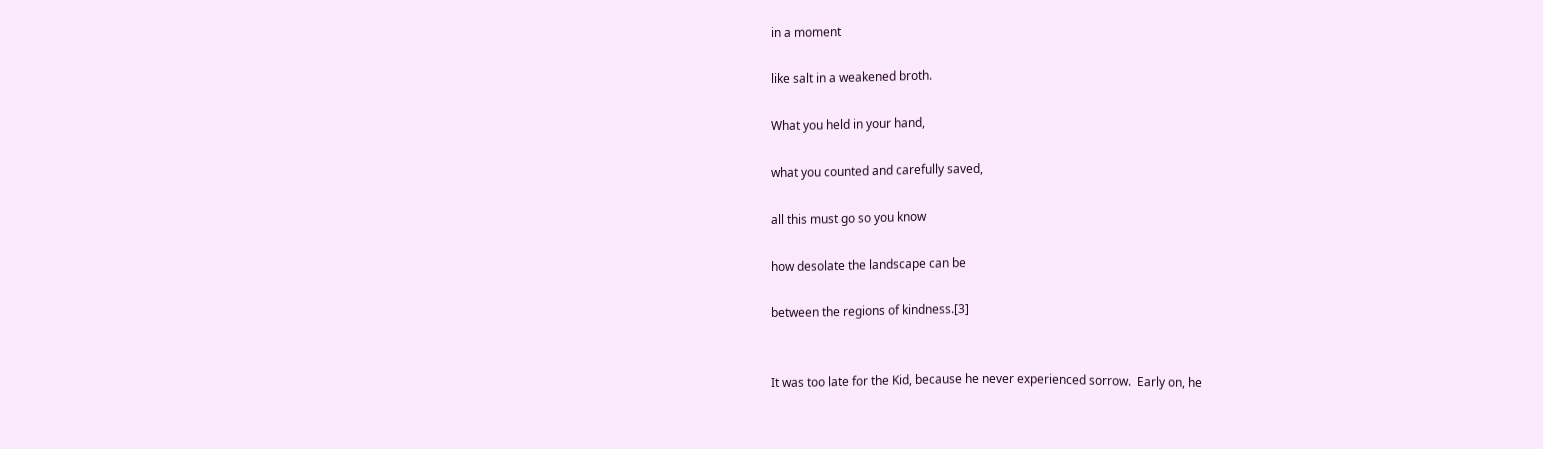in a moment

like salt in a weakened broth.

What you held in your hand,

what you counted and carefully saved,

all this must go so you know

how desolate the landscape can be

between the regions of kindness.[3]


It was too late for the Kid, because he never experienced sorrow.  Early on, he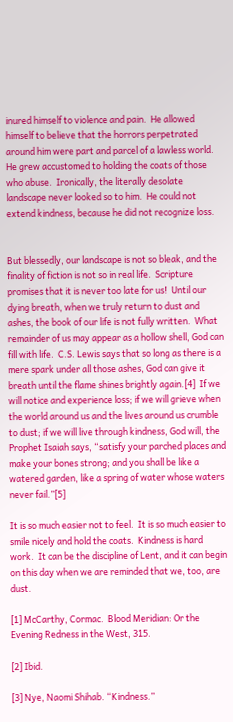inured himself to violence and pain.  He allowed himself to believe that the horrors perpetrated around him were part and parcel of a lawless world.  He grew accustomed to holding the coats of those who abuse.  Ironically, the literally desolate landscape never looked so to him.  He could not extend kindness, because he did not recognize loss.


But blessedly, our landscape is not so bleak, and the finality of fiction is not so in real life.  Scripture promises that it is never too late for us!  Until our dying breath, when we truly return to dust and ashes, the book of our life is not fully written.  What remainder of us may appear as a hollow shell, God can fill with life.  C.S. Lewis says that so long as there is a mere spark under all those ashes, God can give it breath until the flame shines brightly again.[4]  If we will notice and experience loss; if we will grieve when the world around us and the lives around us crumble to dust; if we will live through kindness, God will, the Prophet Isaiah says, “satisfy your parched places and make your bones strong; and you shall be like a watered garden, like a spring of water whose waters never fail.”[5]

It is so much easier not to feel.  It is so much easier to smile nicely and hold the coats.  Kindness is hard work.  It can be the discipline of Lent, and it can begin on this day when we are reminded that we, too, are dust.

[1] McCarthy, Cormac.  Blood Meridian: Or the Evening Redness in the West, 315.

[2] Ibid.

[3] Nye, Naomi Shihab. “Kindness.”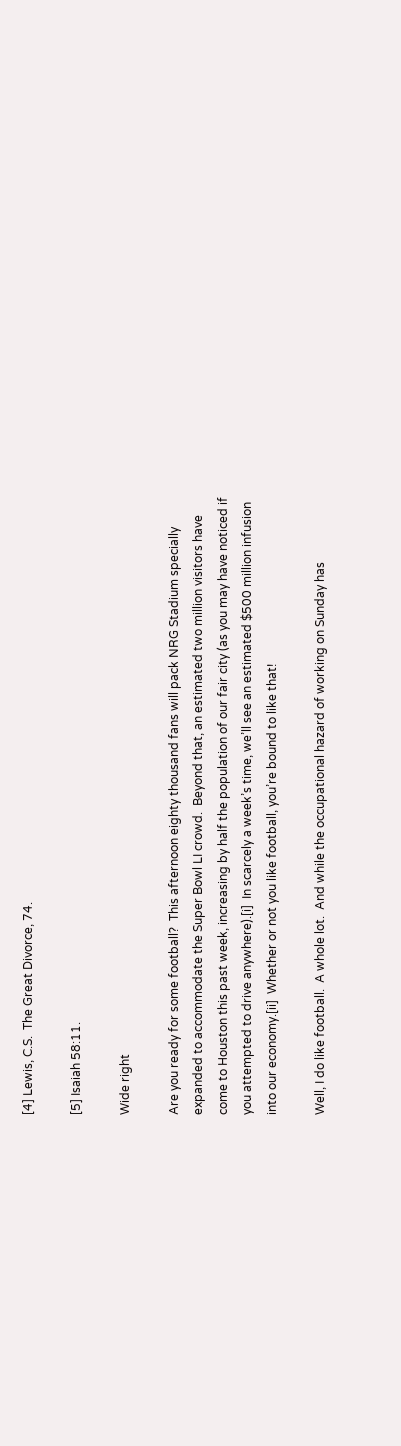[4] Lewis, C.S.  The Great Divorce, 74.

[5] Isaiah 58:11.

Wide right

Are you ready for some football?  This afternoon eighty thousand fans will pack NRG Stadium specially expanded to accommodate the Super Bowl LI crowd.  Beyond that, an estimated two million visitors have come to Houston this past week, increasing by half the population of our fair city (as you may have noticed if you attempted to drive anywhere).[i]  In scarcely a week’s time, we’ll see an estimated $500 million infusion into our economy.[ii]  Whether or not you like football, you’re bound to like that!

Well, I do like football.  A whole lot.  And while the occupational hazard of working on Sunday has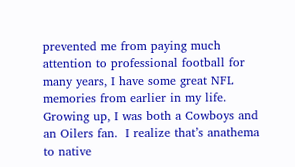prevented me from paying much attention to professional football for many years, I have some great NFL memories from earlier in my life.  Growing up, I was both a Cowboys and an Oilers fan.  I realize that’s anathema to native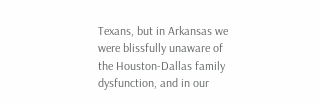Texans, but in Arkansas we were blissfully unaware of the Houston-Dallas family dysfunction, and in our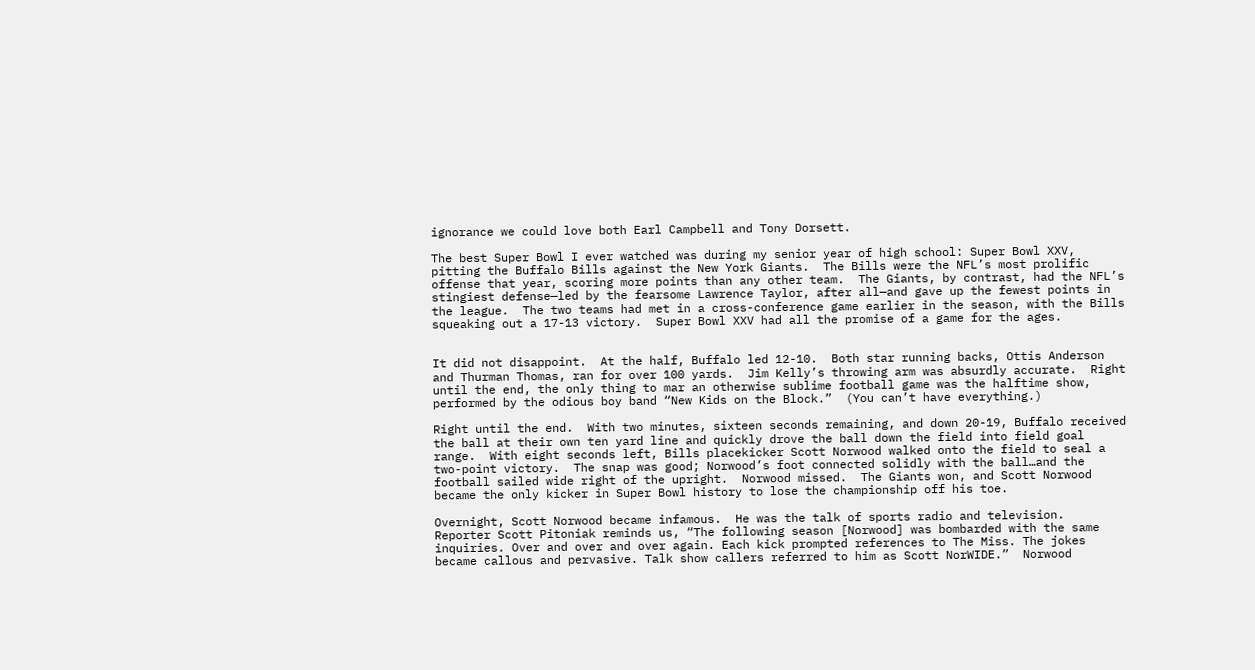ignorance we could love both Earl Campbell and Tony Dorsett.

The best Super Bowl I ever watched was during my senior year of high school: Super Bowl XXV, pitting the Buffalo Bills against the New York Giants.  The Bills were the NFL’s most prolific offense that year, scoring more points than any other team.  The Giants, by contrast, had the NFL’s stingiest defense—led by the fearsome Lawrence Taylor, after all—and gave up the fewest points in the league.  The two teams had met in a cross-conference game earlier in the season, with the Bills squeaking out a 17-13 victory.  Super Bowl XXV had all the promise of a game for the ages.


It did not disappoint.  At the half, Buffalo led 12-10.  Both star running backs, Ottis Anderson and Thurman Thomas, ran for over 100 yards.  Jim Kelly’s throwing arm was absurdly accurate.  Right until the end, the only thing to mar an otherwise sublime football game was the halftime show, performed by the odious boy band “New Kids on the Block.”  (You can’t have everything.)

Right until the end.  With two minutes, sixteen seconds remaining, and down 20-19, Buffalo received the ball at their own ten yard line and quickly drove the ball down the field into field goal range.  With eight seconds left, Bills placekicker Scott Norwood walked onto the field to seal a two-point victory.  The snap was good; Norwood’s foot connected solidly with the ball…and the football sailed wide right of the upright.  Norwood missed.  The Giants won, and Scott Norwood became the only kicker in Super Bowl history to lose the championship off his toe.

Overnight, Scott Norwood became infamous.  He was the talk of sports radio and television.  Reporter Scott Pitoniak reminds us, “The following season [Norwood] was bombarded with the same inquiries. Over and over and over again. Each kick prompted references to The Miss. The jokes became callous and pervasive. Talk show callers referred to him as Scott NorWIDE.”  Norwood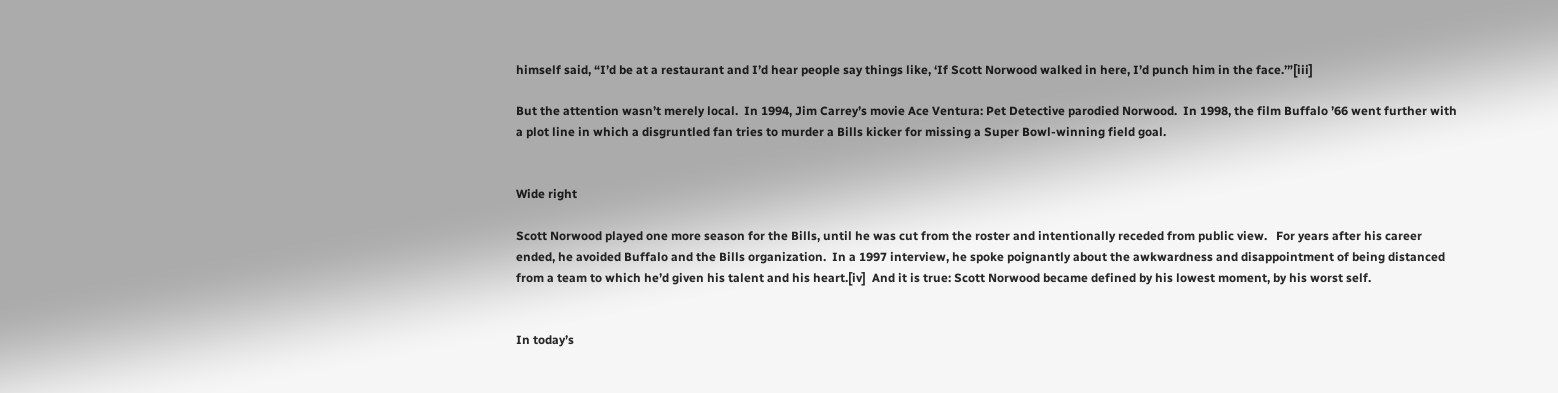himself said, “I’d be at a restaurant and I’d hear people say things like, ‘If Scott Norwood walked in here, I’d punch him in the face.’”[iii]

But the attention wasn’t merely local.  In 1994, Jim Carrey’s movie Ace Ventura: Pet Detective parodied Norwood.  In 1998, the film Buffalo ’66 went further with a plot line in which a disgruntled fan tries to murder a Bills kicker for missing a Super Bowl-winning field goal.


Wide right

Scott Norwood played one more season for the Bills, until he was cut from the roster and intentionally receded from public view.   For years after his career ended, he avoided Buffalo and the Bills organization.  In a 1997 interview, he spoke poignantly about the awkwardness and disappointment of being distanced from a team to which he’d given his talent and his heart.[iv]  And it is true: Scott Norwood became defined by his lowest moment, by his worst self.


In today’s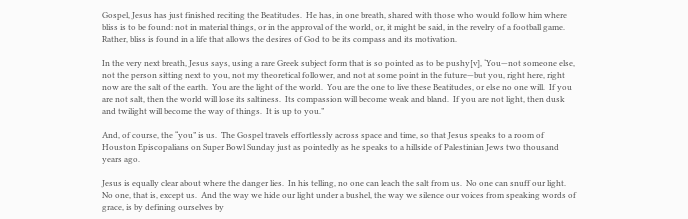Gospel, Jesus has just finished reciting the Beatitudes.  He has, in one breath, shared with those who would follow him where bliss is to be found: not in material things, or in the approval of the world, or, it might be said, in the revelry of a football game.  Rather, bliss is found in a life that allows the desires of God to be its compass and its motivation.

In the very next breath, Jesus says, using a rare Greek subject form that is so pointed as to be pushy[v], ‘You—not someone else, not the person sitting next to you, not my theoretical follower, and not at some point in the future—but you, right here, right now are the salt of the earth.  You are the light of the world.  You are the one to live these Beatitudes, or else no one will.  If you are not salt, then the world will lose its saltiness.  Its compassion will become weak and bland.  If you are not light, then dusk and twilight will become the way of things.  It is up to you.”

And, of course, the “you” is us.  The Gospel travels effortlessly across space and time, so that Jesus speaks to a room of Houston Episcopalians on Super Bowl Sunday just as pointedly as he speaks to a hillside of Palestinian Jews two thousand years ago.

Jesus is equally clear about where the danger lies.  In his telling, no one can leach the salt from us.  No one can snuff our light.  No one, that is, except us.  And the way we hide our light under a bushel, the way we silence our voices from speaking words of grace, is by defining ourselves by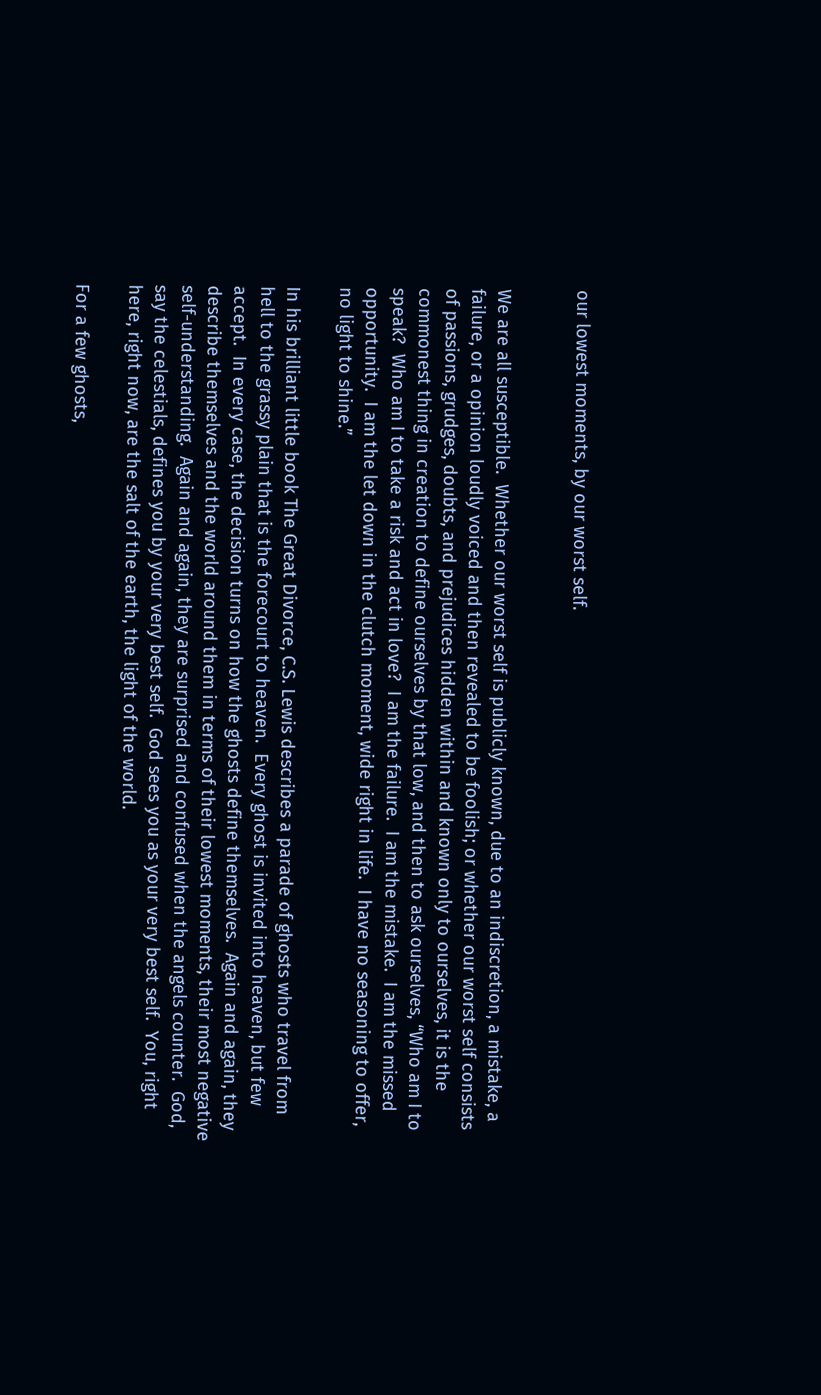our lowest moments, by our worst self.


We are all susceptible.  Whether our worst self is publicly known, due to an indiscretion, a mistake, a failure, or a opinion loudly voiced and then revealed to be foolish; or whether our worst self consists of passions, grudges, doubts, and prejudices hidden within and known only to ourselves, it is the commonest thing in creation to define ourselves by that low, and then to ask ourselves, “Who am I to speak?  Who am I to take a risk and act in love?  I am the failure.  I am the mistake.  I am the missed opportunity.  I am the let down in the clutch moment, wide right in life.  I have no seasoning to offer, no light to shine.”

In his brilliant little book The Great Divorce, C.S. Lewis describes a parade of ghosts who travel from hell to the grassy plain that is the forecourt to heaven.  Every ghost is invited into heaven, but few accept.  In every case, the decision turns on how the ghosts define themselves.  Again and again, they describe themselves and the world around them in terms of their lowest moments, their most negative self-understanding.  Again and again, they are surprised and confused when the angels counter.  God, say the celestials, defines you by your very best self.  God sees you as your very best self.  You, right here, right now, are the salt of the earth, the light of the world.

For a few ghosts,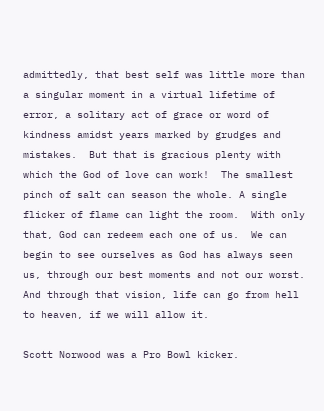admittedly, that best self was little more than a singular moment in a virtual lifetime of error, a solitary act of grace or word of kindness amidst years marked by grudges and mistakes.  But that is gracious plenty with which the God of love can work!  The smallest pinch of salt can season the whole. A single flicker of flame can light the room.  With only that, God can redeem each one of us.  We can begin to see ourselves as God has always seen us, through our best moments and not our worst.  And through that vision, life can go from hell to heaven, if we will allow it.

Scott Norwood was a Pro Bowl kicker.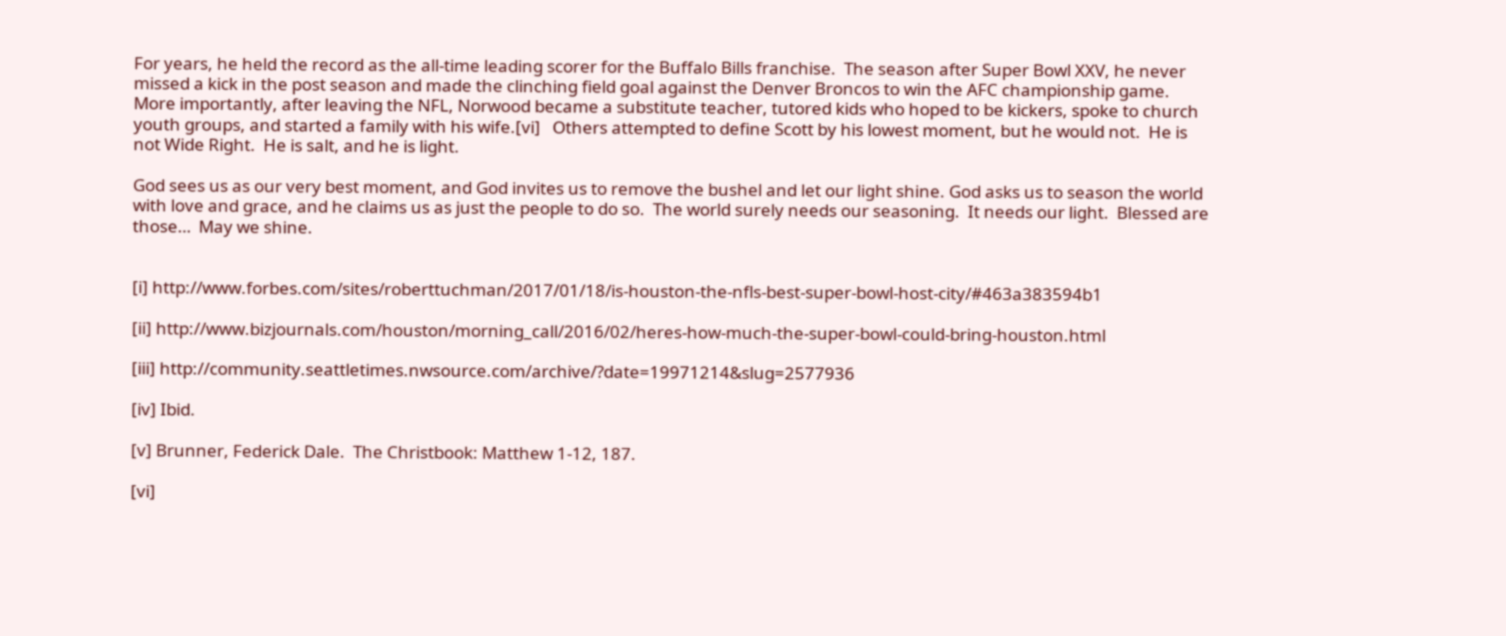For years, he held the record as the all-time leading scorer for the Buffalo Bills franchise.  The season after Super Bowl XXV, he never missed a kick in the post season and made the clinching field goal against the Denver Broncos to win the AFC championship game.  More importantly, after leaving the NFL, Norwood became a substitute teacher, tutored kids who hoped to be kickers, spoke to church youth groups, and started a family with his wife.[vi]   Others attempted to define Scott by his lowest moment, but he would not.  He is not Wide Right.  He is salt, and he is light.

God sees us as our very best moment, and God invites us to remove the bushel and let our light shine. God asks us to season the world with love and grace, and he claims us as just the people to do so.  The world surely needs our seasoning.  It needs our light.  Blessed are those…  May we shine.


[i] http://www.forbes.com/sites/roberttuchman/2017/01/18/is-houston-the-nfls-best-super-bowl-host-city/#463a383594b1

[ii] http://www.bizjournals.com/houston/morning_call/2016/02/heres-how-much-the-super-bowl-could-bring-houston.html

[iii] http://community.seattletimes.nwsource.com/archive/?date=19971214&slug=2577936

[iv] Ibid.

[v] Brunner, Federick Dale.  The Christbook: Matthew 1-12, 187.

[vi]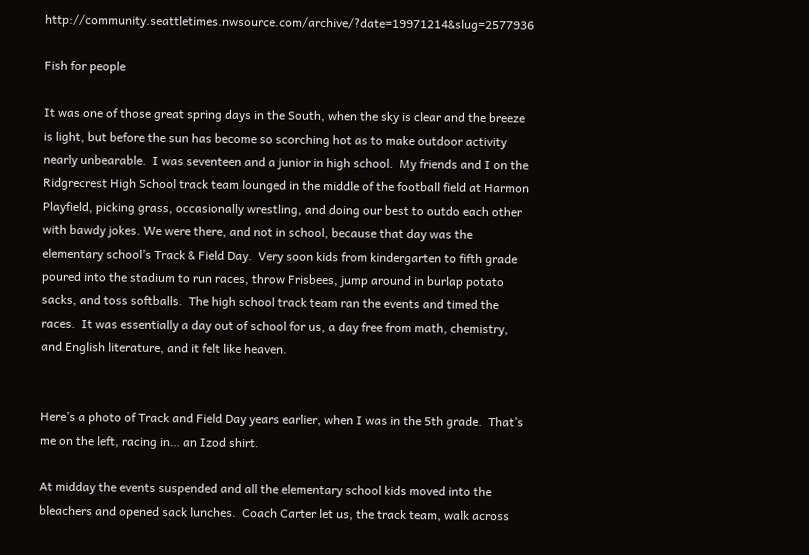http://community.seattletimes.nwsource.com/archive/?date=19971214&slug=2577936

Fish for people

It was one of those great spring days in the South, when the sky is clear and the breeze is light, but before the sun has become so scorching hot as to make outdoor activity nearly unbearable.  I was seventeen and a junior in high school.  My friends and I on the Ridgrecrest High School track team lounged in the middle of the football field at Harmon Playfield, picking grass, occasionally wrestling, and doing our best to outdo each other with bawdy jokes. We were there, and not in school, because that day was the elementary school’s Track & Field Day.  Very soon kids from kindergarten to fifth grade poured into the stadium to run races, throw Frisbees, jump around in burlap potato sacks, and toss softballs.  The high school track team ran the events and timed the races.  It was essentially a day out of school for us, a day free from math, chemistry, and English literature, and it felt like heaven.


Here’s a photo of Track and Field Day years earlier, when I was in the 5th grade.  That’s me on the left, racing in… an Izod shirt.

At midday the events suspended and all the elementary school kids moved into the bleachers and opened sack lunches.  Coach Carter let us, the track team, walk across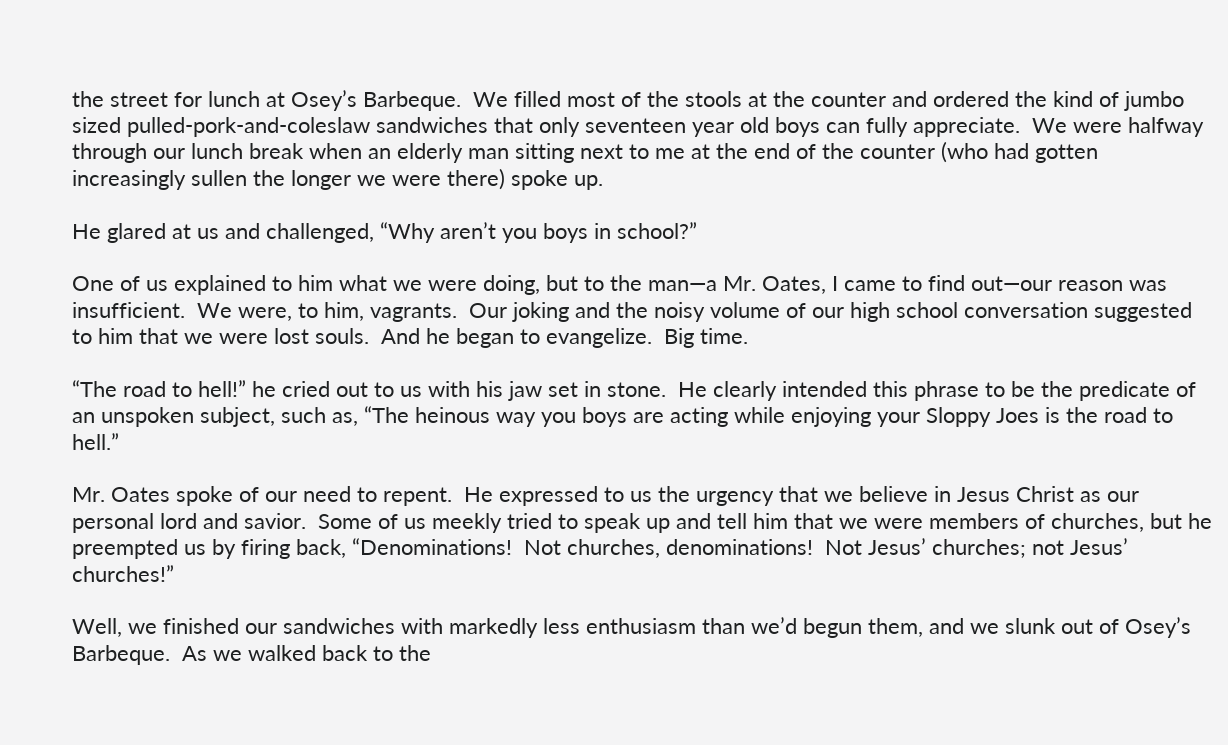the street for lunch at Osey’s Barbeque.  We filled most of the stools at the counter and ordered the kind of jumbo sized pulled-pork-and-coleslaw sandwiches that only seventeen year old boys can fully appreciate.  We were halfway through our lunch break when an elderly man sitting next to me at the end of the counter (who had gotten increasingly sullen the longer we were there) spoke up.

He glared at us and challenged, “Why aren’t you boys in school?”

One of us explained to him what we were doing, but to the man—a Mr. Oates, I came to find out—our reason was insufficient.  We were, to him, vagrants.  Our joking and the noisy volume of our high school conversation suggested to him that we were lost souls.  And he began to evangelize.  Big time.

“The road to hell!” he cried out to us with his jaw set in stone.  He clearly intended this phrase to be the predicate of an unspoken subject, such as, “The heinous way you boys are acting while enjoying your Sloppy Joes is the road to hell.”

Mr. Oates spoke of our need to repent.  He expressed to us the urgency that we believe in Jesus Christ as our personal lord and savior.  Some of us meekly tried to speak up and tell him that we were members of churches, but he preempted us by firing back, “Denominations!  Not churches, denominations!  Not Jesus’ churches; not Jesus’ churches!”

Well, we finished our sandwiches with markedly less enthusiasm than we’d begun them, and we slunk out of Osey’s Barbeque.  As we walked back to the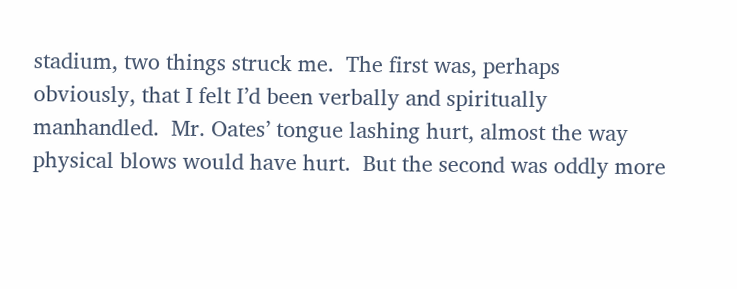stadium, two things struck me.  The first was, perhaps obviously, that I felt I’d been verbally and spiritually manhandled.  Mr. Oates’ tongue lashing hurt, almost the way physical blows would have hurt.  But the second was oddly more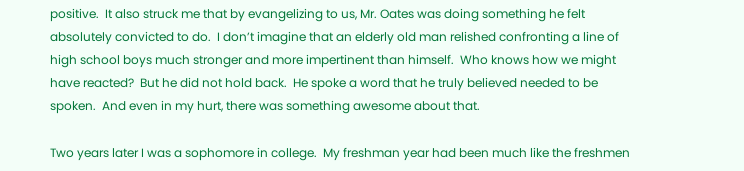positive.  It also struck me that by evangelizing to us, Mr. Oates was doing something he felt absolutely convicted to do.  I don’t imagine that an elderly old man relished confronting a line of high school boys much stronger and more impertinent than himself.  Who knows how we might have reacted?  But he did not hold back.  He spoke a word that he truly believed needed to be spoken.  And even in my hurt, there was something awesome about that.

Two years later I was a sophomore in college.  My freshman year had been much like the freshmen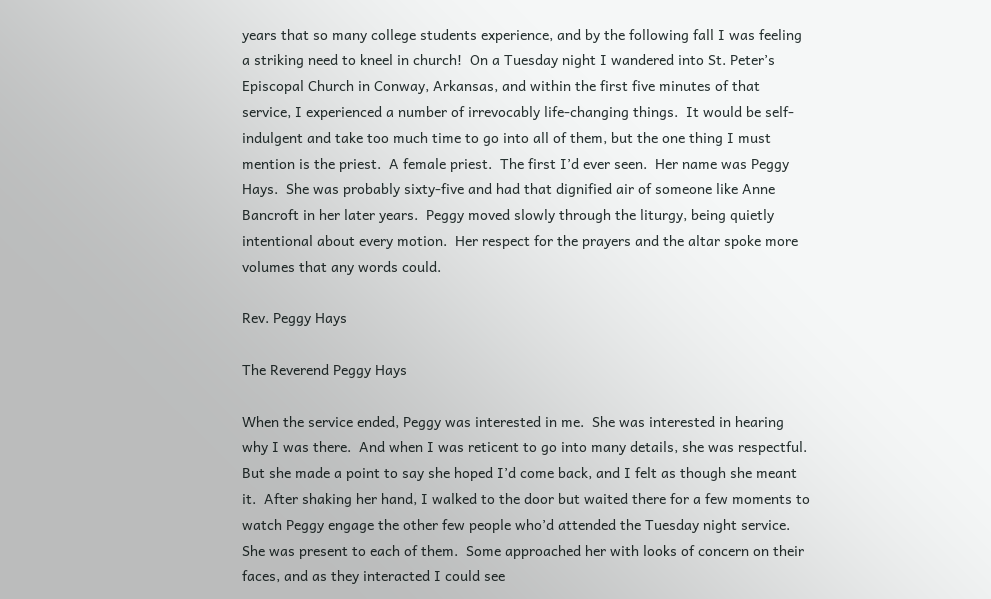years that so many college students experience, and by the following fall I was feeling a striking need to kneel in church!  On a Tuesday night I wandered into St. Peter’s Episcopal Church in Conway, Arkansas, and within the first five minutes of that service, I experienced a number of irrevocably life-changing things.  It would be self-indulgent and take too much time to go into all of them, but the one thing I must mention is the priest.  A female priest.  The first I’d ever seen.  Her name was Peggy Hays.  She was probably sixty-five and had that dignified air of someone like Anne Bancroft in her later years.  Peggy moved slowly through the liturgy, being quietly intentional about every motion.  Her respect for the prayers and the altar spoke more volumes that any words could.

Rev. Peggy Hays

The Reverend Peggy Hays

When the service ended, Peggy was interested in me.  She was interested in hearing why I was there.  And when I was reticent to go into many details, she was respectful.  But she made a point to say she hoped I’d come back, and I felt as though she meant it.  After shaking her hand, I walked to the door but waited there for a few moments to watch Peggy engage the other few people who’d attended the Tuesday night service.  She was present to each of them.  Some approached her with looks of concern on their faces, and as they interacted I could see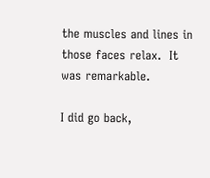the muscles and lines in those faces relax.  It was remarkable.

I did go back,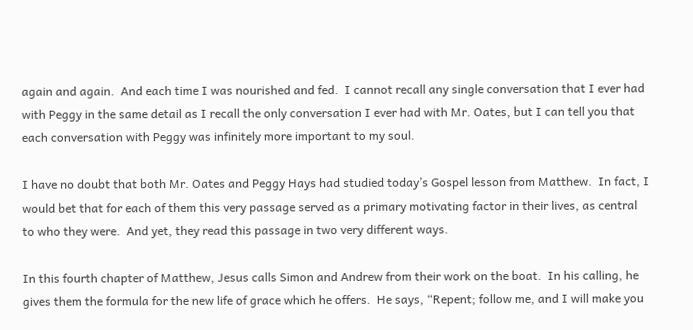again and again.  And each time I was nourished and fed.  I cannot recall any single conversation that I ever had with Peggy in the same detail as I recall the only conversation I ever had with Mr. Oates, but I can tell you that each conversation with Peggy was infinitely more important to my soul.

I have no doubt that both Mr. Oates and Peggy Hays had studied today’s Gospel lesson from Matthew.  In fact, I would bet that for each of them this very passage served as a primary motivating factor in their lives, as central to who they were.  And yet, they read this passage in two very different ways.

In this fourth chapter of Matthew, Jesus calls Simon and Andrew from their work on the boat.  In his calling, he gives them the formula for the new life of grace which he offers.  He says, “Repent; follow me, and I will make you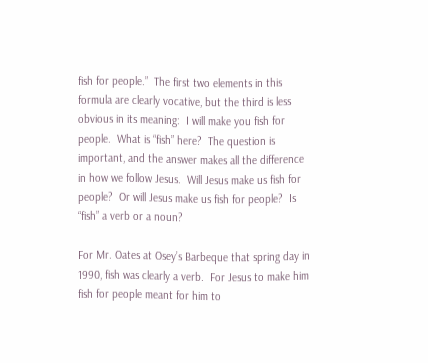fish for people.”  The first two elements in this formula are clearly vocative, but the third is less obvious in its meaning:  I will make you fish for people.  What is “fish” here?  The question is important, and the answer makes all the difference in how we follow Jesus.  Will Jesus make us fish for people?  Or will Jesus make us fish for people?  Is “fish” a verb or a noun?

For Mr. Oates at Osey’s Barbeque that spring day in 1990, fish was clearly a verb.  For Jesus to make him fish for people meant for him to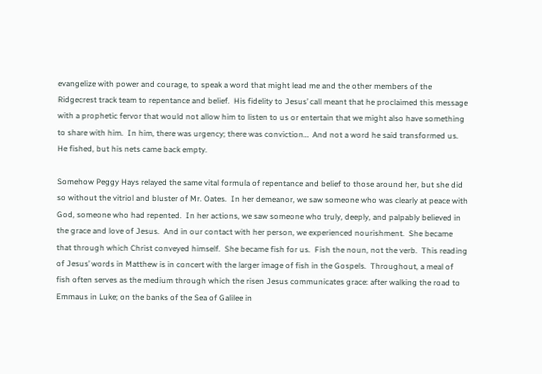evangelize with power and courage, to speak a word that might lead me and the other members of the Ridgecrest track team to repentance and belief.  His fidelity to Jesus’ call meant that he proclaimed this message with a prophetic fervor that would not allow him to listen to us or entertain that we might also have something to share with him.  In him, there was urgency; there was conviction…  And not a word he said transformed us.  He fished, but his nets came back empty.

Somehow Peggy Hays relayed the same vital formula of repentance and belief to those around her, but she did so without the vitriol and bluster of Mr. Oates.  In her demeanor, we saw someone who was clearly at peace with God, someone who had repented.  In her actions, we saw someone who truly, deeply, and palpably believed in the grace and love of Jesus.  And in our contact with her person, we experienced nourishment.  She became that through which Christ conveyed himself.  She became fish for us.  Fish the noun, not the verb.  This reading of Jesus’ words in Matthew is in concert with the larger image of fish in the Gospels.  Throughout, a meal of fish often serves as the medium through which the risen Jesus communicates grace: after walking the road to Emmaus in Luke; on the banks of the Sea of Galilee in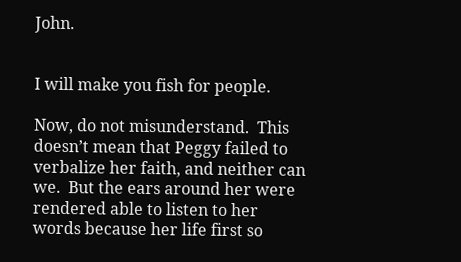John.


I will make you fish for people.

Now, do not misunderstand.  This doesn’t mean that Peggy failed to verbalize her faith, and neither can we.  But the ears around her were rendered able to listen to her words because her life first so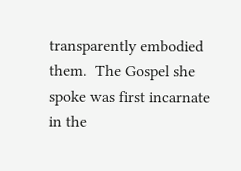transparently embodied them.  The Gospel she spoke was first incarnate in the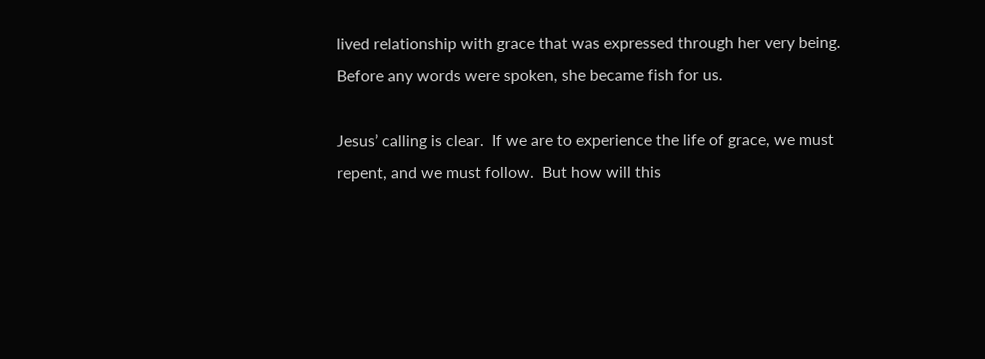lived relationship with grace that was expressed through her very being.  Before any words were spoken, she became fish for us.

Jesus’ calling is clear.  If we are to experience the life of grace, we must repent, and we must follow.  But how will this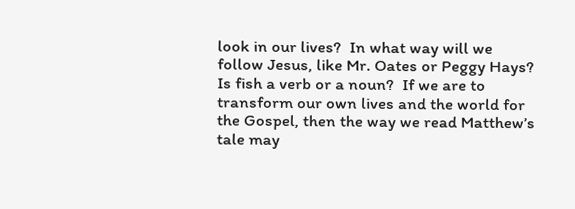look in our lives?  In what way will we follow Jesus, like Mr. Oates or Peggy Hays?  Is fish a verb or a noun?  If we are to transform our own lives and the world for the Gospel, then the way we read Matthew’s tale may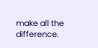make all the difference.